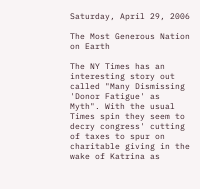Saturday, April 29, 2006

The Most Generous Nation on Earth

The NY Times has an interesting story out called "Many Dismissing 'Donor Fatigue' as Myth". With the usual Times spin they seem to decry congress' cutting of taxes to spur on charitable giving in the wake of Katrina as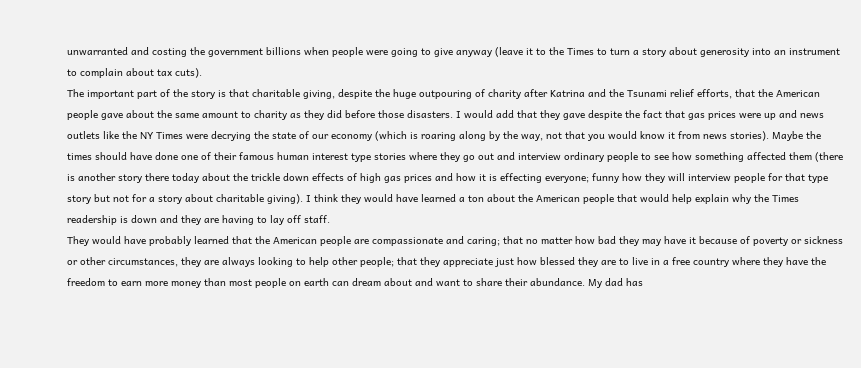unwarranted and costing the government billions when people were going to give anyway (leave it to the Times to turn a story about generosity into an instrument to complain about tax cuts).
The important part of the story is that charitable giving, despite the huge outpouring of charity after Katrina and the Tsunami relief efforts, that the American people gave about the same amount to charity as they did before those disasters. I would add that they gave despite the fact that gas prices were up and news outlets like the NY Times were decrying the state of our economy (which is roaring along by the way, not that you would know it from news stories). Maybe the times should have done one of their famous human interest type stories where they go out and interview ordinary people to see how something affected them (there is another story there today about the trickle down effects of high gas prices and how it is effecting everyone; funny how they will interview people for that type story but not for a story about charitable giving). I think they would have learned a ton about the American people that would help explain why the Times readership is down and they are having to lay off staff.
They would have probably learned that the American people are compassionate and caring; that no matter how bad they may have it because of poverty or sickness or other circumstances, they are always looking to help other people; that they appreciate just how blessed they are to live in a free country where they have the freedom to earn more money than most people on earth can dream about and want to share their abundance. My dad has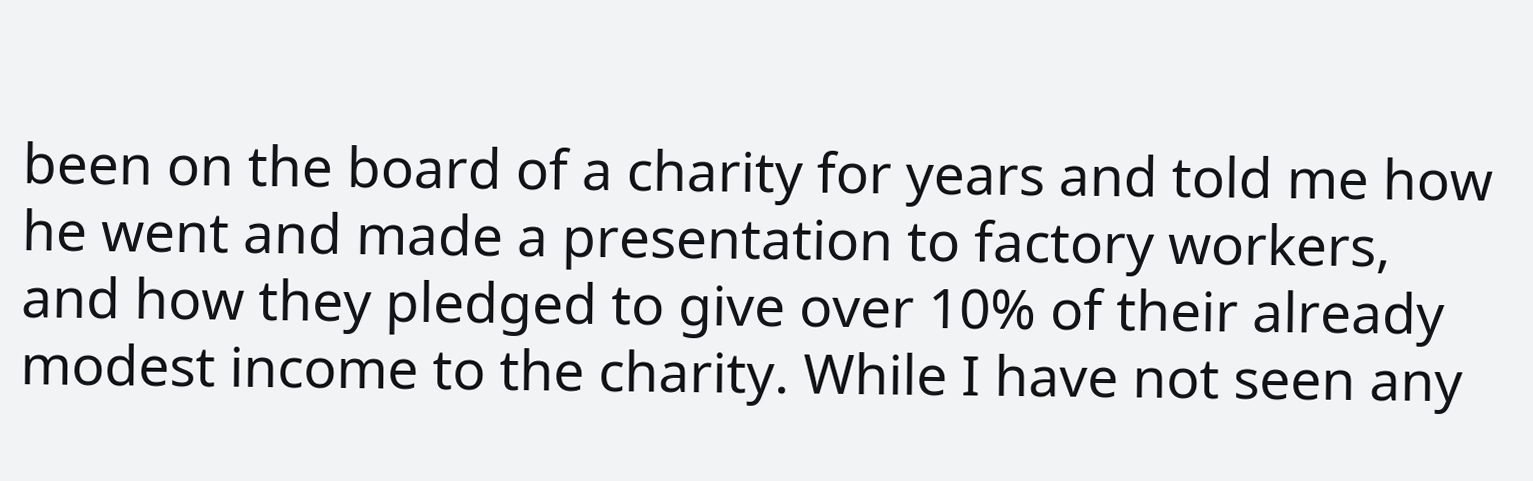been on the board of a charity for years and told me how he went and made a presentation to factory workers, and how they pledged to give over 10% of their already modest income to the charity. While I have not seen any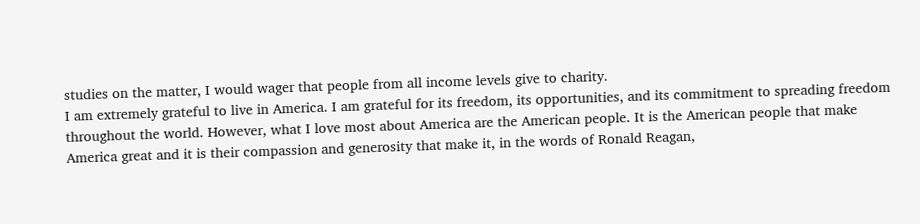studies on the matter, I would wager that people from all income levels give to charity.
I am extremely grateful to live in America. I am grateful for its freedom, its opportunities, and its commitment to spreading freedom throughout the world. However, what I love most about America are the American people. It is the American people that make America great and it is their compassion and generosity that make it, in the words of Ronald Reagan,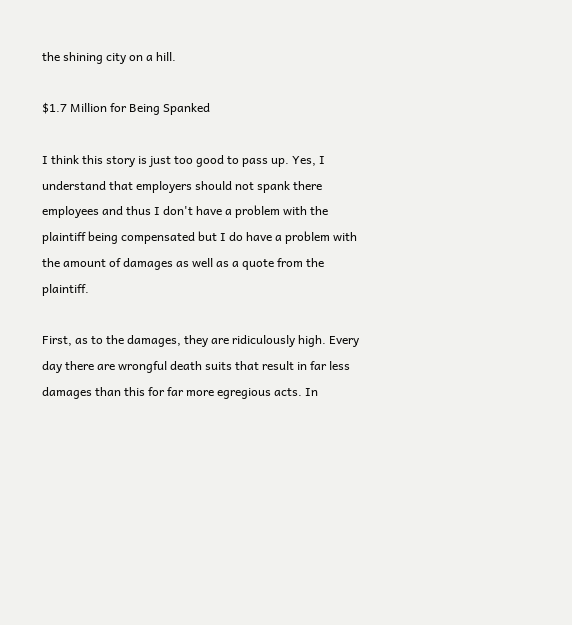the shining city on a hill.

$1.7 Million for Being Spanked

I think this story is just too good to pass up. Yes, I understand that employers should not spank there employees and thus I don't have a problem with the plaintiff being compensated but I do have a problem with the amount of damages as well as a quote from the plaintiff.

First, as to the damages, they are ridiculously high. Every day there are wrongful death suits that result in far less damages than this for far more egregious acts. In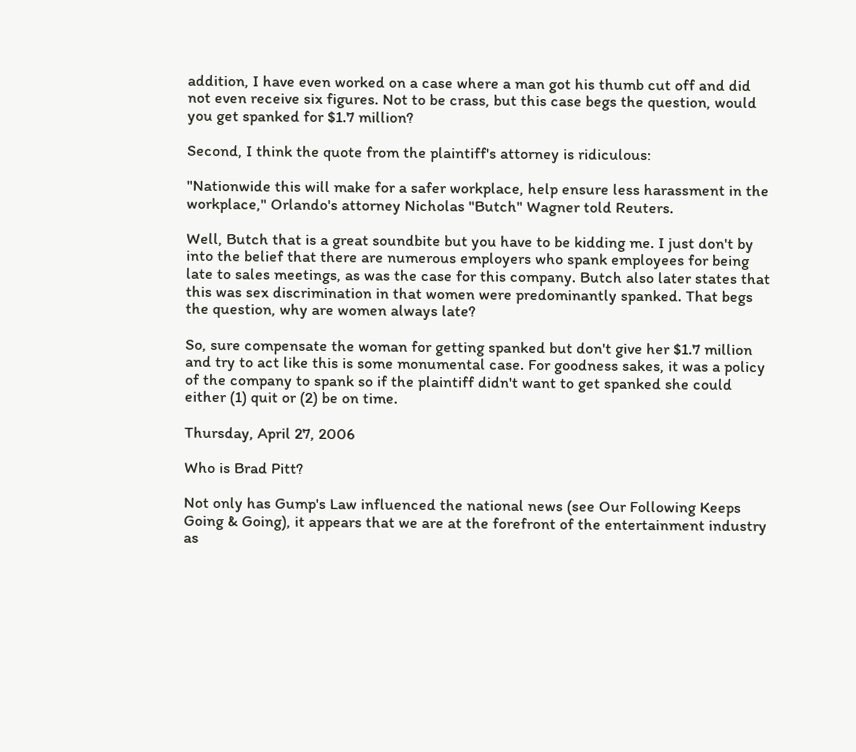addition, I have even worked on a case where a man got his thumb cut off and did not even receive six figures. Not to be crass, but this case begs the question, would you get spanked for $1.7 million?

Second, I think the quote from the plaintiff's attorney is ridiculous:

"Nationwide this will make for a safer workplace, help ensure less harassment in the workplace," Orlando's attorney Nicholas "Butch" Wagner told Reuters.

Well, Butch that is a great soundbite but you have to be kidding me. I just don't by into the belief that there are numerous employers who spank employees for being late to sales meetings, as was the case for this company. Butch also later states that this was sex discrimination in that women were predominantly spanked. That begs the question, why are women always late?

So, sure compensate the woman for getting spanked but don't give her $1.7 million and try to act like this is some monumental case. For goodness sakes, it was a policy of the company to spank so if the plaintiff didn't want to get spanked she could either (1) quit or (2) be on time.

Thursday, April 27, 2006

Who is Brad Pitt?

Not only has Gump's Law influenced the national news (see Our Following Keeps Going & Going), it appears that we are at the forefront of the entertainment industry as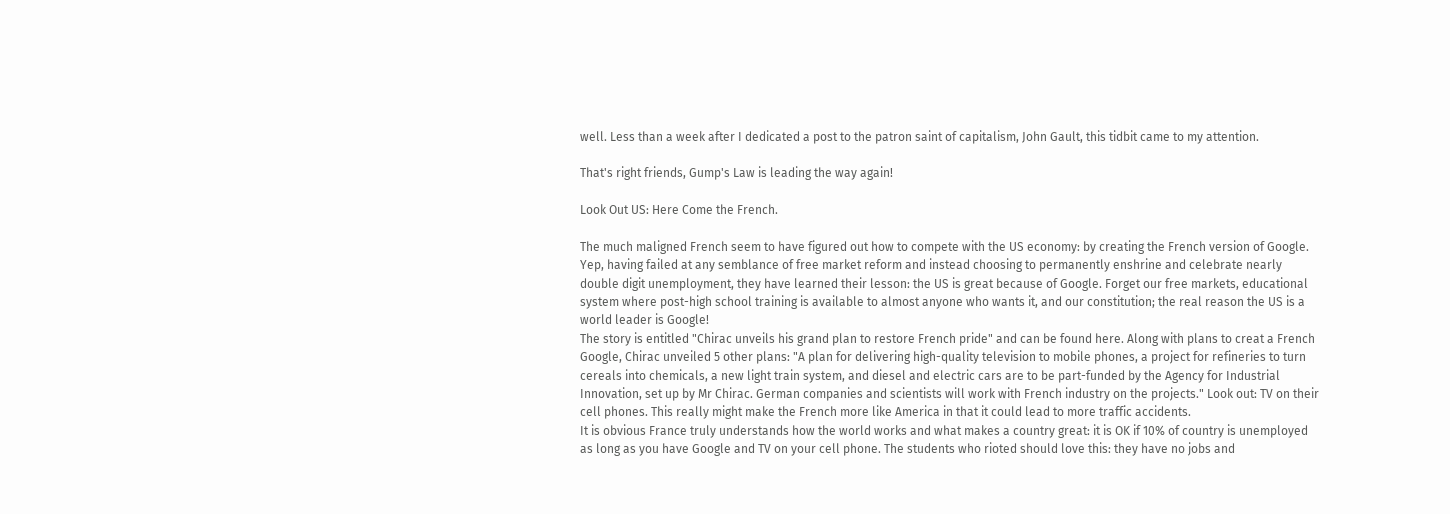well. Less than a week after I dedicated a post to the patron saint of capitalism, John Gault, this tidbit came to my attention.

That's right friends, Gump's Law is leading the way again!

Look Out US: Here Come the French.

The much maligned French seem to have figured out how to compete with the US economy: by creating the French version of Google. Yep, having failed at any semblance of free market reform and instead choosing to permanently enshrine and celebrate nearly double digit unemployment, they have learned their lesson: the US is great because of Google. Forget our free markets, educational system where post-high school training is available to almost anyone who wants it, and our constitution; the real reason the US is a world leader is Google!
The story is entitled "Chirac unveils his grand plan to restore French pride" and can be found here. Along with plans to creat a French Google, Chirac unveiled 5 other plans: "A plan for delivering high-quality television to mobile phones, a project for refineries to turn cereals into chemicals, a new light train system, and diesel and electric cars are to be part-funded by the Agency for Industrial Innovation, set up by Mr Chirac. German companies and scientists will work with French industry on the projects." Look out: TV on their cell phones. This really might make the French more like America in that it could lead to more traffic accidents.
It is obvious France truly understands how the world works and what makes a country great: it is OK if 10% of country is unemployed as long as you have Google and TV on your cell phone. The students who rioted should love this: they have no jobs and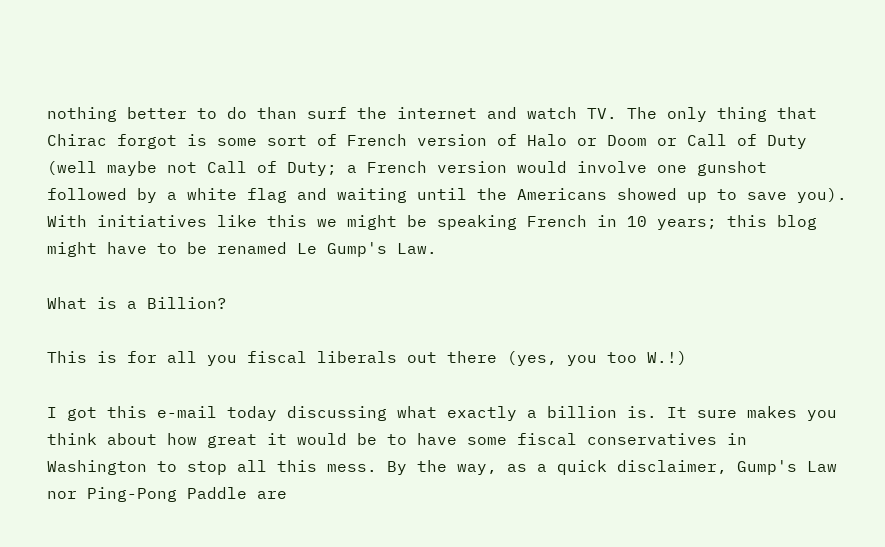nothing better to do than surf the internet and watch TV. The only thing that Chirac forgot is some sort of French version of Halo or Doom or Call of Duty (well maybe not Call of Duty; a French version would involve one gunshot followed by a white flag and waiting until the Americans showed up to save you). With initiatives like this we might be speaking French in 10 years; this blog might have to be renamed Le Gump's Law.

What is a Billion?

This is for all you fiscal liberals out there (yes, you too W.!)

I got this e-mail today discussing what exactly a billion is. It sure makes you think about how great it would be to have some fiscal conservatives in Washington to stop all this mess. By the way, as a quick disclaimer, Gump's Law nor Ping-Pong Paddle are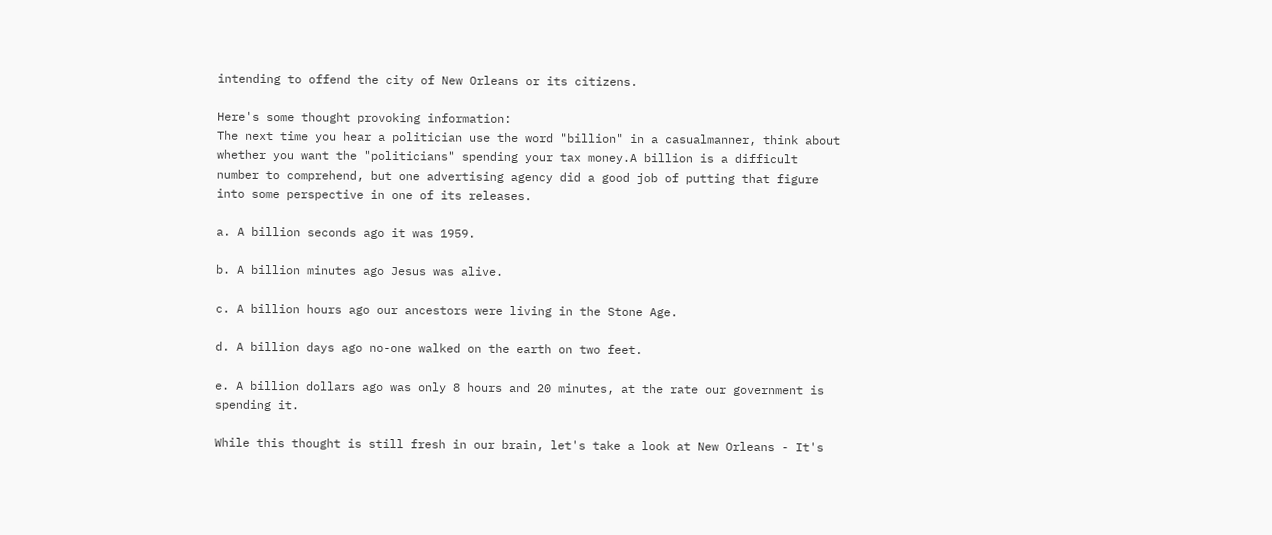intending to offend the city of New Orleans or its citizens.

Here's some thought provoking information:
The next time you hear a politician use the word "billion" in a casualmanner, think about whether you want the "politicians" spending your tax money.A billion is a difficult number to comprehend, but one advertising agency did a good job of putting that figure into some perspective in one of its releases.

a. A billion seconds ago it was 1959.

b. A billion minutes ago Jesus was alive.

c. A billion hours ago our ancestors were living in the Stone Age.

d. A billion days ago no-one walked on the earth on two feet.

e. A billion dollars ago was only 8 hours and 20 minutes, at the rate our government is spending it.

While this thought is still fresh in our brain, let's take a look at New Orleans - It's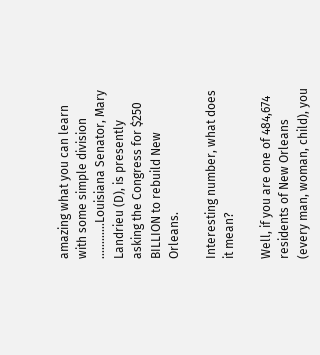amazing what you can learn with some simple division ............Louisiana Senator, Mary Landrieu (D), is presently asking the Congress for $250 BILLION to rebuild New Orleans.

Interesting number, what does it mean?

Well, if you are one of 484,674 residents of New Orleans (every man, woman, child), you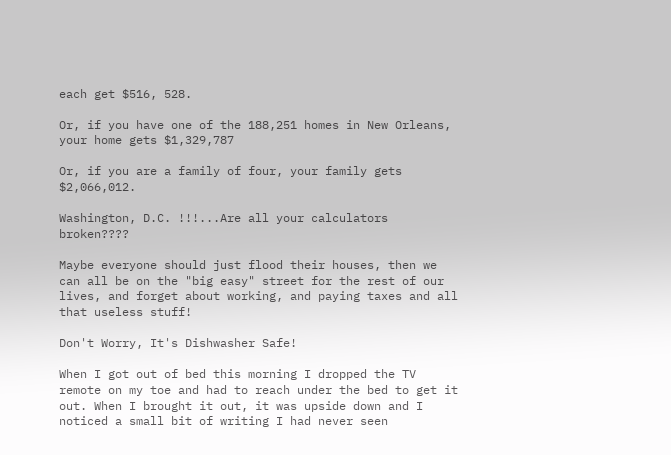each get $516, 528.

Or, if you have one of the 188,251 homes in New Orleans, your home gets $1,329,787

Or, if you are a family of four, your family gets $2,066,012.

Washington, D.C. !!!...Are all your calculators broken????

Maybe everyone should just flood their houses, then we can all be on the "big easy" street for the rest of our lives, and forget about working, and paying taxes and all that useless stuff!

Don't Worry, It's Dishwasher Safe!

When I got out of bed this morning I dropped the TV remote on my toe and had to reach under the bed to get it out. When I brought it out, it was upside down and I noticed a small bit of writing I had never seen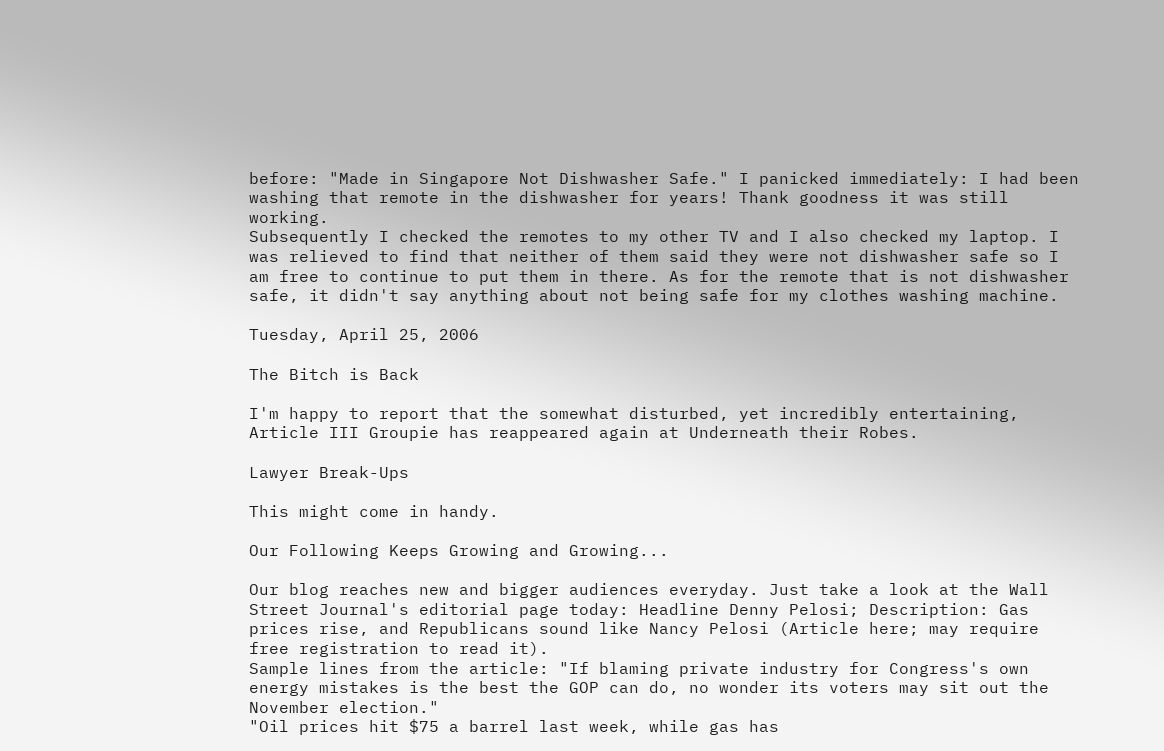before: "Made in Singapore Not Dishwasher Safe." I panicked immediately: I had been washing that remote in the dishwasher for years! Thank goodness it was still working.
Subsequently I checked the remotes to my other TV and I also checked my laptop. I was relieved to find that neither of them said they were not dishwasher safe so I am free to continue to put them in there. As for the remote that is not dishwasher safe, it didn't say anything about not being safe for my clothes washing machine.

Tuesday, April 25, 2006

The Bitch is Back

I'm happy to report that the somewhat disturbed, yet incredibly entertaining, Article III Groupie has reappeared again at Underneath their Robes.

Lawyer Break-Ups

This might come in handy.

Our Following Keeps Growing and Growing...

Our blog reaches new and bigger audiences everyday. Just take a look at the Wall Street Journal's editorial page today: Headline Denny Pelosi; Description: Gas prices rise, and Republicans sound like Nancy Pelosi (Article here; may require free registration to read it).
Sample lines from the article: "If blaming private industry for Congress's own energy mistakes is the best the GOP can do, no wonder its voters may sit out the November election."
"Oil prices hit $75 a barrel last week, while gas has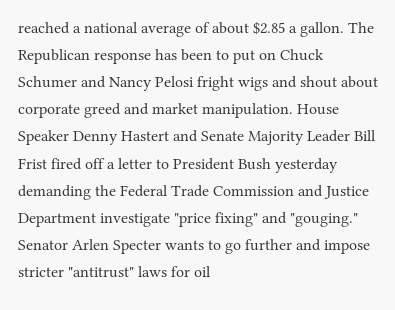reached a national average of about $2.85 a gallon. The Republican response has been to put on Chuck Schumer and Nancy Pelosi fright wigs and shout about corporate greed and market manipulation. House Speaker Denny Hastert and Senate Majority Leader Bill Frist fired off a letter to President Bush yesterday demanding the Federal Trade Commission and Justice Department investigate "price fixing" and "gouging." Senator Arlen Specter wants to go further and impose stricter "antitrust" laws for oil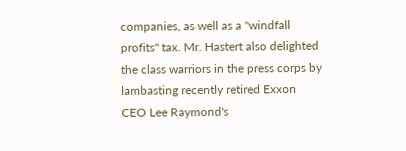companies, as well as a "windfall profits" tax. Mr. Hastert also delighted the class warriors in the press corps by lambasting recently retired Exxon CEO Lee Raymond's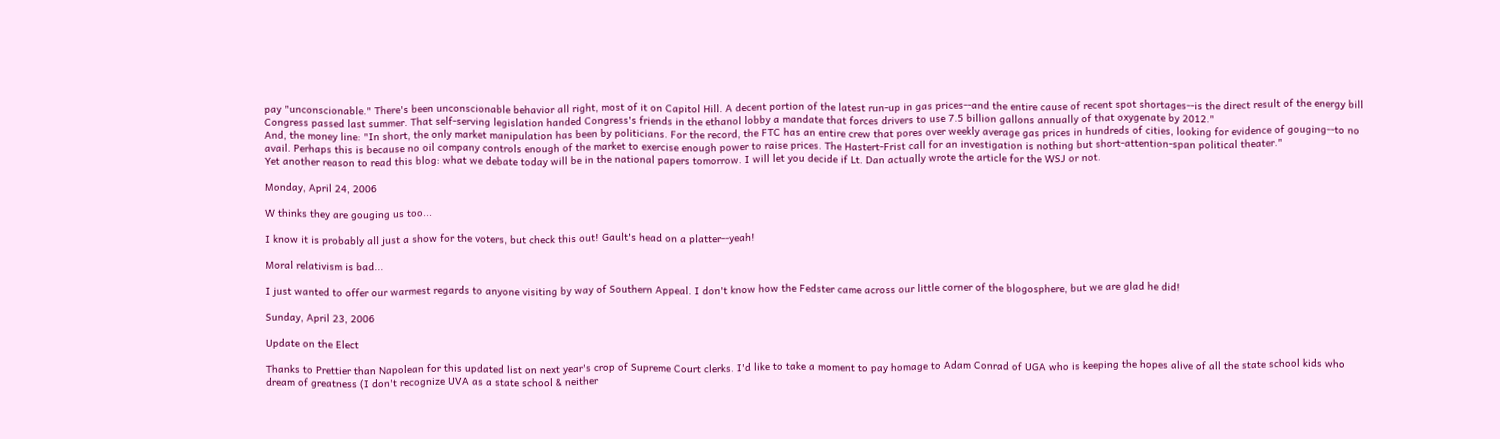pay "unconscionable." There's been unconscionable behavior all right, most of it on Capitol Hill. A decent portion of the latest run-up in gas prices--and the entire cause of recent spot shortages--is the direct result of the energy bill Congress passed last summer. That self-serving legislation handed Congress's friends in the ethanol lobby a mandate that forces drivers to use 7.5 billion gallons annually of that oxygenate by 2012."
And, the money line: "In short, the only market manipulation has been by politicians. For the record, the FTC has an entire crew that pores over weekly average gas prices in hundreds of cities, looking for evidence of gouging--to no avail. Perhaps this is because no oil company controls enough of the market to exercise enough power to raise prices. The Hastert-Frist call for an investigation is nothing but short-attention-span political theater."
Yet another reason to read this blog: what we debate today will be in the national papers tomorrow. I will let you decide if Lt. Dan actually wrote the article for the WSJ or not.

Monday, April 24, 2006

W thinks they are gouging us too...

I know it is probably all just a show for the voters, but check this out! Gault's head on a platter--yeah!

Moral relativism is bad...

I just wanted to offer our warmest regards to anyone visiting by way of Southern Appeal. I don't know how the Fedster came across our little corner of the blogosphere, but we are glad he did!

Sunday, April 23, 2006

Update on the Elect

Thanks to Prettier than Napolean for this updated list on next year's crop of Supreme Court clerks. I'd like to take a moment to pay homage to Adam Conrad of UGA who is keeping the hopes alive of all the state school kids who dream of greatness (I don't recognize UVA as a state school & neither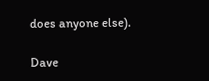does anyone else).

Dave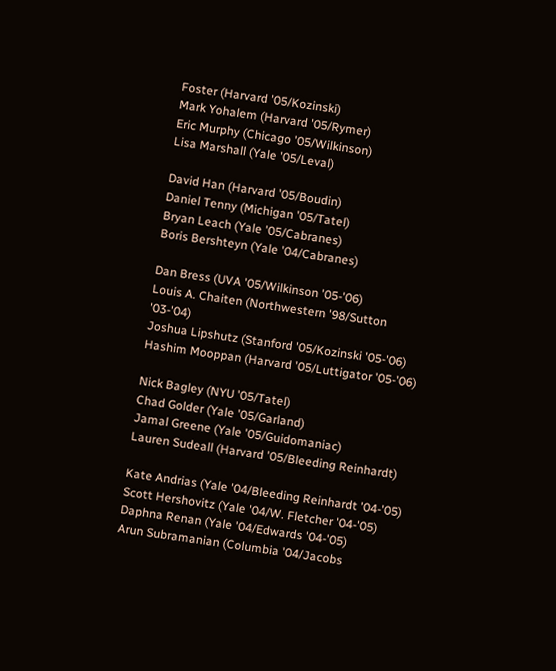Foster (Harvard '05/Kozinski)
Mark Yohalem (Harvard '05/Rymer)
Eric Murphy (Chicago '05/Wilkinson)
Lisa Marshall (Yale '05/Leval)

David Han (Harvard '05/Boudin)
Daniel Tenny (Michigan '05/Tatel)
Bryan Leach (Yale '05/Cabranes)
Boris Bershteyn (Yale '04/Cabranes)

Dan Bress (UVA '05/Wilkinson '05-'06)
Louis A. Chaiten (Northwestern '98/Sutton '03-'04)
Joshua Lipshutz (Stanford '05/Kozinski '05-'06)
Hashim Mooppan (Harvard '05/Luttigator '05-'06)

Nick Bagley (NYU '05/Tatel)
Chad Golder (Yale '05/Garland)
Jamal Greene (Yale '05/Guidomaniac)
Lauren Sudeall (Harvard '05/Bleeding Reinhardt)

Kate Andrias (Yale '04/Bleeding Reinhardt '04-'05)
Scott Hershovitz (Yale '04/W. Fletcher '04-'05)
Daphna Renan (Yale '04/Edwards '04-'05)
Arun Subramanian (Columbia '04/Jacobs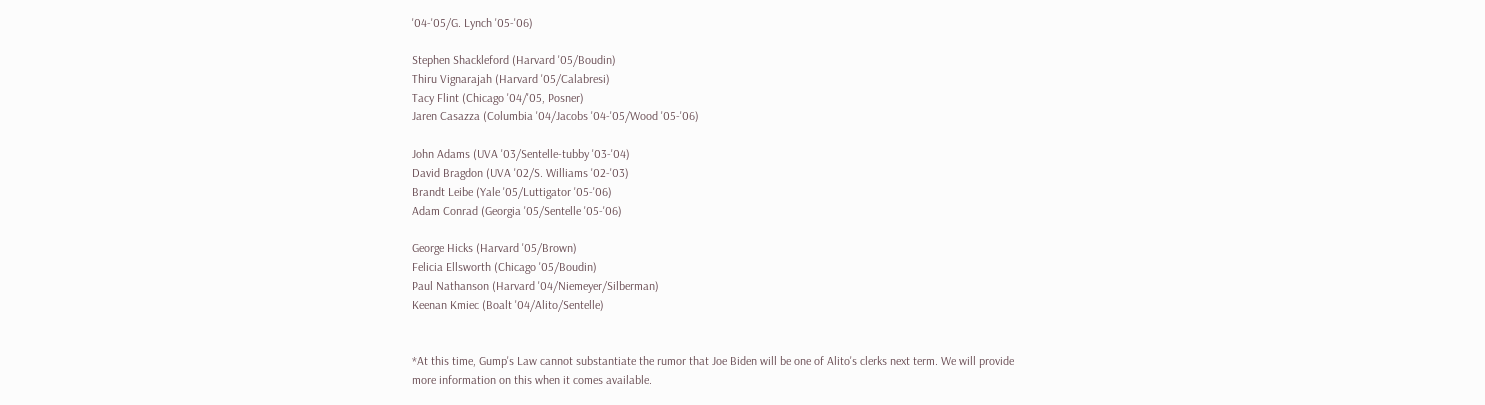'04-'05/G. Lynch '05-'06)

Stephen Shackleford (Harvard '05/Boudin)
Thiru Vignarajah (Harvard '05/Calabresi)
Tacy Flint (Chicago '04/'05, Posner)
Jaren Casazza (Columbia '04/Jacobs '04-'05/Wood '05-'06)

John Adams (UVA '03/Sentelle-tubby '03-'04)
David Bragdon (UVA '02/S. Williams '02-'03)
Brandt Leibe (Yale '05/Luttigator '05-'06)
Adam Conrad (Georgia '05/Sentelle '05-'06)

George Hicks (Harvard '05/Brown)
Felicia Ellsworth (Chicago '05/Boudin)
Paul Nathanson (Harvard '04/Niemeyer/Silberman)
Keenan Kmiec (Boalt '04/Alito/Sentelle)


*At this time, Gump's Law cannot substantiate the rumor that Joe Biden will be one of Alito's clerks next term. We will provide more information on this when it comes available.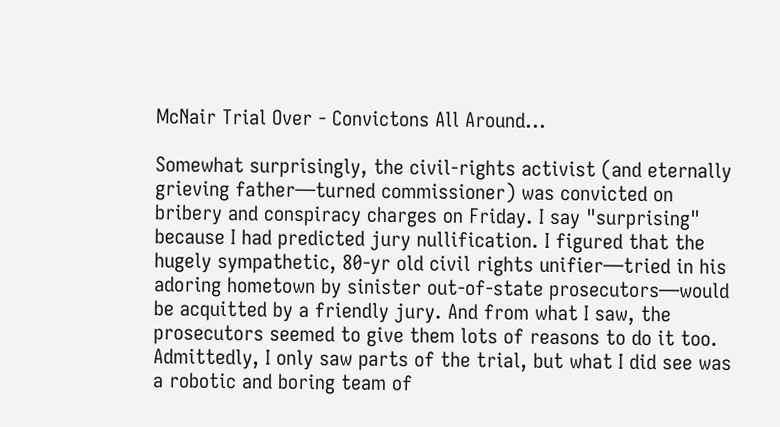McNair Trial Over - Convictons All Around...

Somewhat surprisingly, the civil-rights activist (and eternally grieving father—turned commissioner) was convicted on bribery and conspiracy charges on Friday. I say "surprising" because I had predicted jury nullification. I figured that the hugely sympathetic, 80-yr old civil rights unifier—tried in his adoring hometown by sinister out-of-state prosecutors—would be acquitted by a friendly jury. And from what I saw, the prosecutors seemed to give them lots of reasons to do it too. Admittedly, I only saw parts of the trial, but what I did see was a robotic and boring team of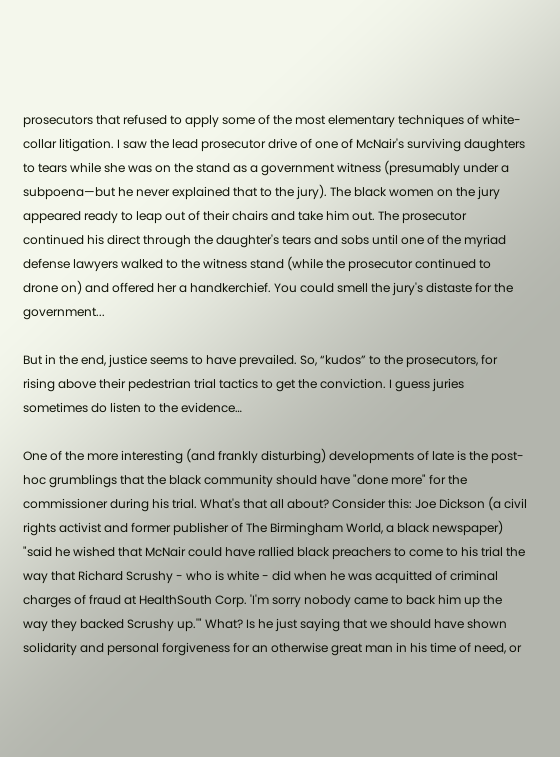prosecutors that refused to apply some of the most elementary techniques of white-collar litigation. I saw the lead prosecutor drive of one of McNair's surviving daughters to tears while she was on the stand as a government witness (presumably under a subpoena—but he never explained that to the jury). The black women on the jury appeared ready to leap out of their chairs and take him out. The prosecutor continued his direct through the daughter's tears and sobs until one of the myriad defense lawyers walked to the witness stand (while the prosecutor continued to drone on) and offered her a handkerchief. You could smell the jury's distaste for the government...

But in the end, justice seems to have prevailed. So, “kudos” to the prosecutors, for rising above their pedestrian trial tactics to get the conviction. I guess juries sometimes do listen to the evidence…

One of the more interesting (and frankly disturbing) developments of late is the post-hoc grumblings that the black community should have "done more" for the commissioner during his trial. What's that all about? Consider this: Joe Dickson (a civil rights activist and former publisher of The Birmingham World, a black newspaper) "said he wished that McNair could have rallied black preachers to come to his trial the way that Richard Scrushy - who is white - did when he was acquitted of criminal charges of fraud at HealthSouth Corp. 'I'm sorry nobody came to back him up the way they backed Scrushy up.'" What? Is he just saying that we should have shown solidarity and personal forgiveness for an otherwise great man in his time of need, or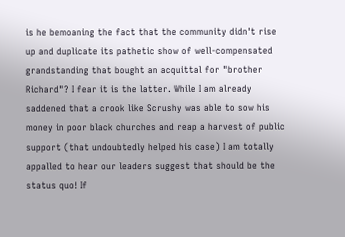is he bemoaning the fact that the community didn't rise up and duplicate its pathetic show of well-compensated grandstanding that bought an acquittal for "brother Richard"? I fear it is the latter. While I am already saddened that a crook like Scrushy was able to sow his money in poor black churches and reap a harvest of public support (that undoubtedly helped his case) I am totally appalled to hear our leaders suggest that should be the status quo! If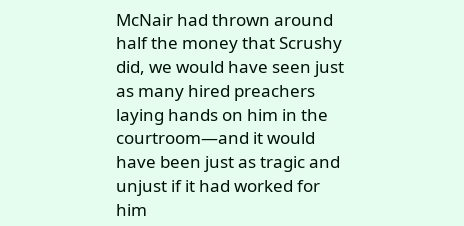McNair had thrown around half the money that Scrushy did, we would have seen just as many hired preachers laying hands on him in the courtroom—and it would have been just as tragic and unjust if it had worked for him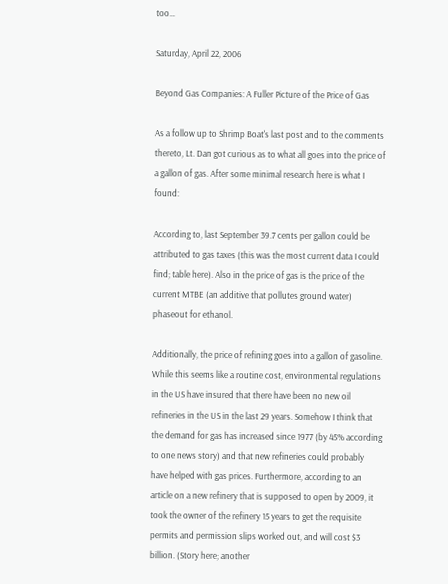too…

Saturday, April 22, 2006

Beyond Gas Companies: A Fuller Picture of the Price of Gas

As a follow up to Shrimp Boat's last post and to the comments thereto, Lt. Dan got curious as to what all goes into the price of a gallon of gas. After some minimal research here is what I found:

According to, last September 39.7 cents per gallon could be attributed to gas taxes (this was the most current data I could find; table here). Also in the price of gas is the price of the current MTBE (an additive that pollutes ground water) phaseout for ethanol.

Additionally, the price of refining goes into a gallon of gasoline. While this seems like a routine cost, environmental regulations in the US have insured that there have been no new oil refineries in the US in the last 29 years. Somehow I think that the demand for gas has increased since 1977 (by 45% according to one news story) and that new refineries could probably have helped with gas prices. Furthermore, according to an article on a new refinery that is supposed to open by 2009, it took the owner of the refinery 15 years to get the requisite permits and permission slips worked out, and will cost $3 billion. (Story here; another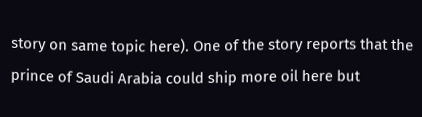story on same topic here). One of the story reports that the prince of Saudi Arabia could ship more oil here but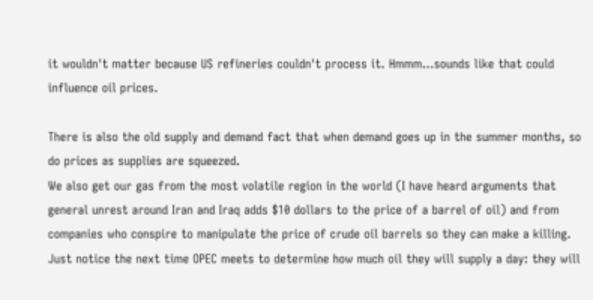it wouldn't matter because US refineries couldn't process it. Hmmm...sounds like that could influence oil prices.

There is also the old supply and demand fact that when demand goes up in the summer months, so do prices as supplies are squeezed.
We also get our gas from the most volatile region in the world (I have heard arguments that general unrest around Iran and Iraq adds $10 dollars to the price of a barrel of oil) and from companies who conspire to manipulate the price of crude oil barrels so they can make a killing. Just notice the next time OPEC meets to determine how much oil they will supply a day: they will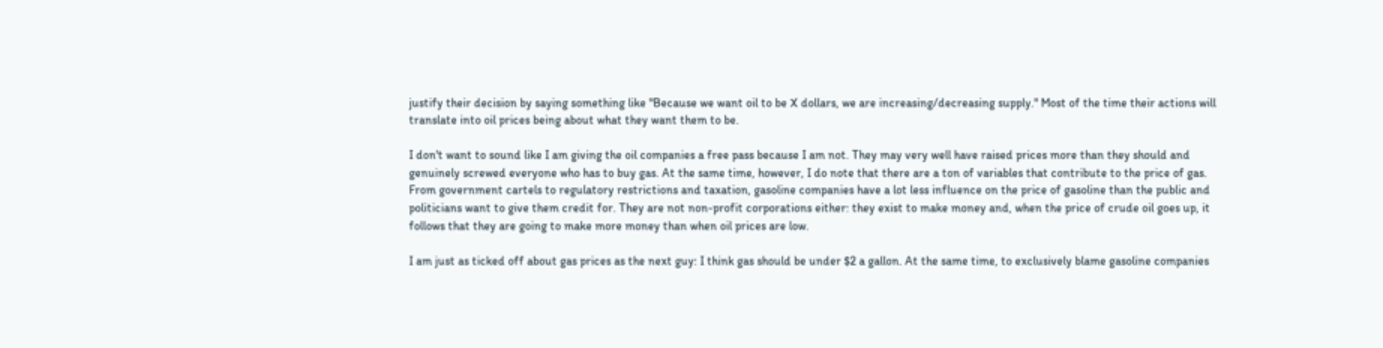justify their decision by saying something like "Because we want oil to be X dollars, we are increasing/decreasing supply." Most of the time their actions will translate into oil prices being about what they want them to be.

I don't want to sound like I am giving the oil companies a free pass because I am not. They may very well have raised prices more than they should and genuinely screwed everyone who has to buy gas. At the same time, however, I do note that there are a ton of variables that contribute to the price of gas. From government cartels to regulatory restrictions and taxation, gasoline companies have a lot less influence on the price of gasoline than the public and politicians want to give them credit for. They are not non-profit corporations either: they exist to make money and, when the price of crude oil goes up, it follows that they are going to make more money than when oil prices are low.

I am just as ticked off about gas prices as the next guy: I think gas should be under $2 a gallon. At the same time, to exclusively blame gasoline companies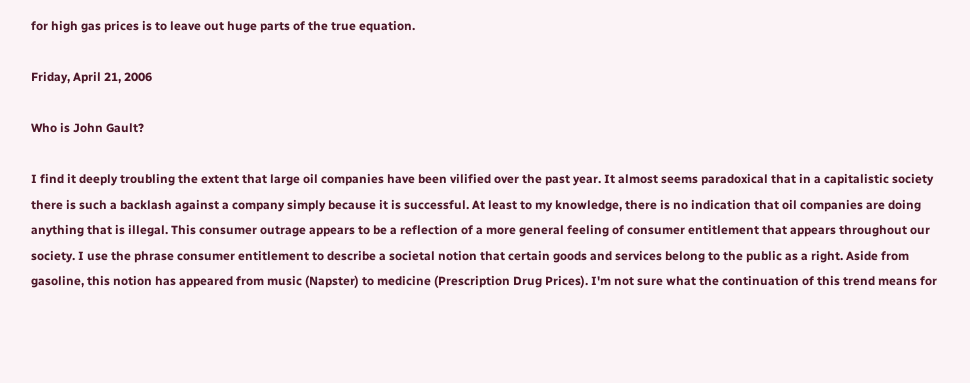for high gas prices is to leave out huge parts of the true equation.

Friday, April 21, 2006

Who is John Gault?

I find it deeply troubling the extent that large oil companies have been vilified over the past year. It almost seems paradoxical that in a capitalistic society there is such a backlash against a company simply because it is successful. At least to my knowledge, there is no indication that oil companies are doing anything that is illegal. This consumer outrage appears to be a reflection of a more general feeling of consumer entitlement that appears throughout our society. I use the phrase consumer entitlement to describe a societal notion that certain goods and services belong to the public as a right. Aside from gasoline, this notion has appeared from music (Napster) to medicine (Prescription Drug Prices). I'm not sure what the continuation of this trend means for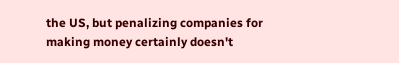the US, but penalizing companies for making money certainly doesn't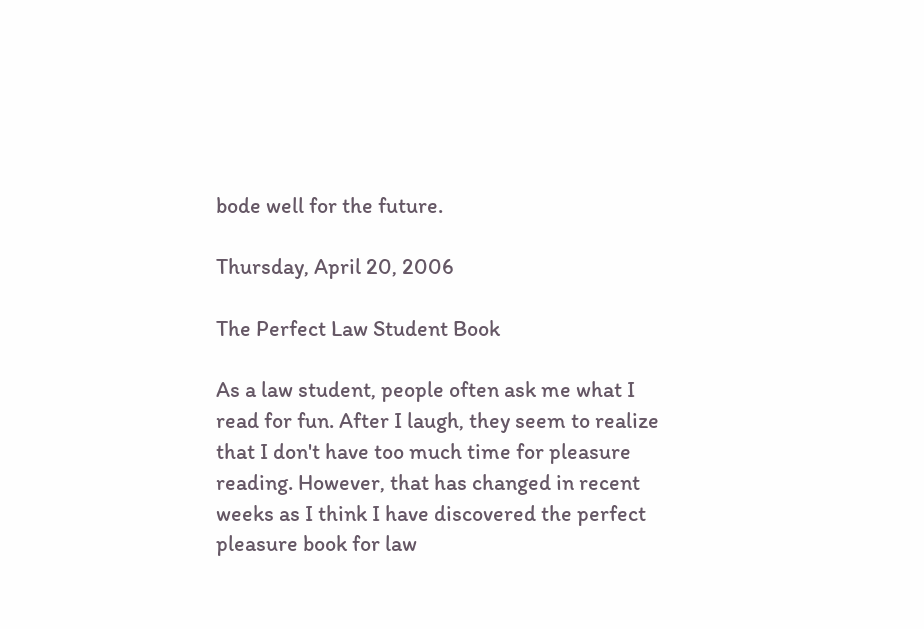bode well for the future.

Thursday, April 20, 2006

The Perfect Law Student Book

As a law student, people often ask me what I read for fun. After I laugh, they seem to realize that I don't have too much time for pleasure reading. However, that has changed in recent weeks as I think I have discovered the perfect pleasure book for law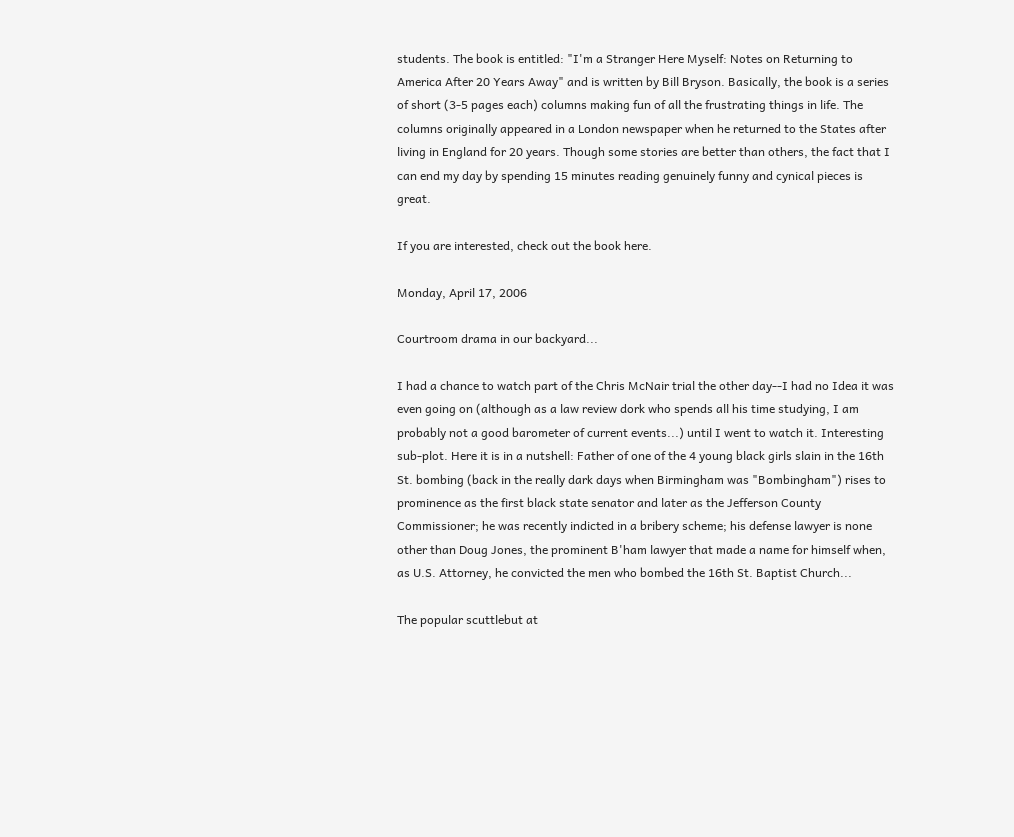students. The book is entitled: "I'm a Stranger Here Myself: Notes on Returning to America After 20 Years Away" and is written by Bill Bryson. Basically, the book is a series of short (3-5 pages each) columns making fun of all the frustrating things in life. The columns originally appeared in a London newspaper when he returned to the States after living in England for 20 years. Though some stories are better than others, the fact that I can end my day by spending 15 minutes reading genuinely funny and cynical pieces is great.

If you are interested, check out the book here.

Monday, April 17, 2006

Courtroom drama in our backyard...

I had a chance to watch part of the Chris McNair trial the other day--I had no Idea it was even going on (although as a law review dork who spends all his time studying, I am probably not a good barometer of current events...) until I went to watch it. Interesting sub-plot. Here it is in a nutshell: Father of one of the 4 young black girls slain in the 16th St. bombing (back in the really dark days when Birmingham was "Bombingham") rises to prominence as the first black state senator and later as the Jefferson County Commissioner; he was recently indicted in a bribery scheme; his defense lawyer is none other than Doug Jones, the prominent B'ham lawyer that made a name for himself when, as U.S. Attorney, he convicted the men who bombed the 16th St. Baptist Church...

The popular scuttlebut at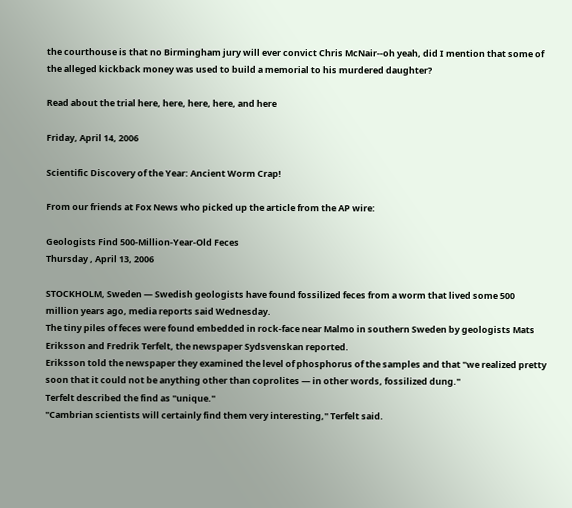the courthouse is that no Birmingham jury will ever convict Chris McNair--oh yeah, did I mention that some of the alleged kickback money was used to build a memorial to his murdered daughter?

Read about the trial here, here, here, here, and here

Friday, April 14, 2006

Scientific Discovery of the Year: Ancient Worm Crap!

From our friends at Fox News who picked up the article from the AP wire:

Geologists Find 500-Million-Year-Old Feces
Thursday , April 13, 2006

STOCKHOLM, Sweden — Swedish geologists have found fossilized feces from a worm that lived some 500 million years ago, media reports said Wednesday.
The tiny piles of feces were found embedded in rock-face near Malmo in southern Sweden by geologists Mats Eriksson and Fredrik Terfelt, the newspaper Sydsvenskan reported.
Eriksson told the newspaper they examined the level of phosphorus of the samples and that "we realized pretty soon that it could not be anything other than coprolites — in other words, fossilized dung."
Terfelt described the find as "unique."
"Cambrian scientists will certainly find them very interesting," Terfelt said.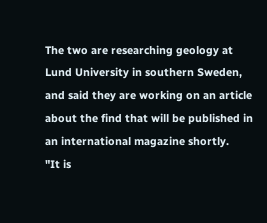The two are researching geology at Lund University in southern Sweden, and said they are working on an article about the find that will be published in an international magazine shortly.
"It is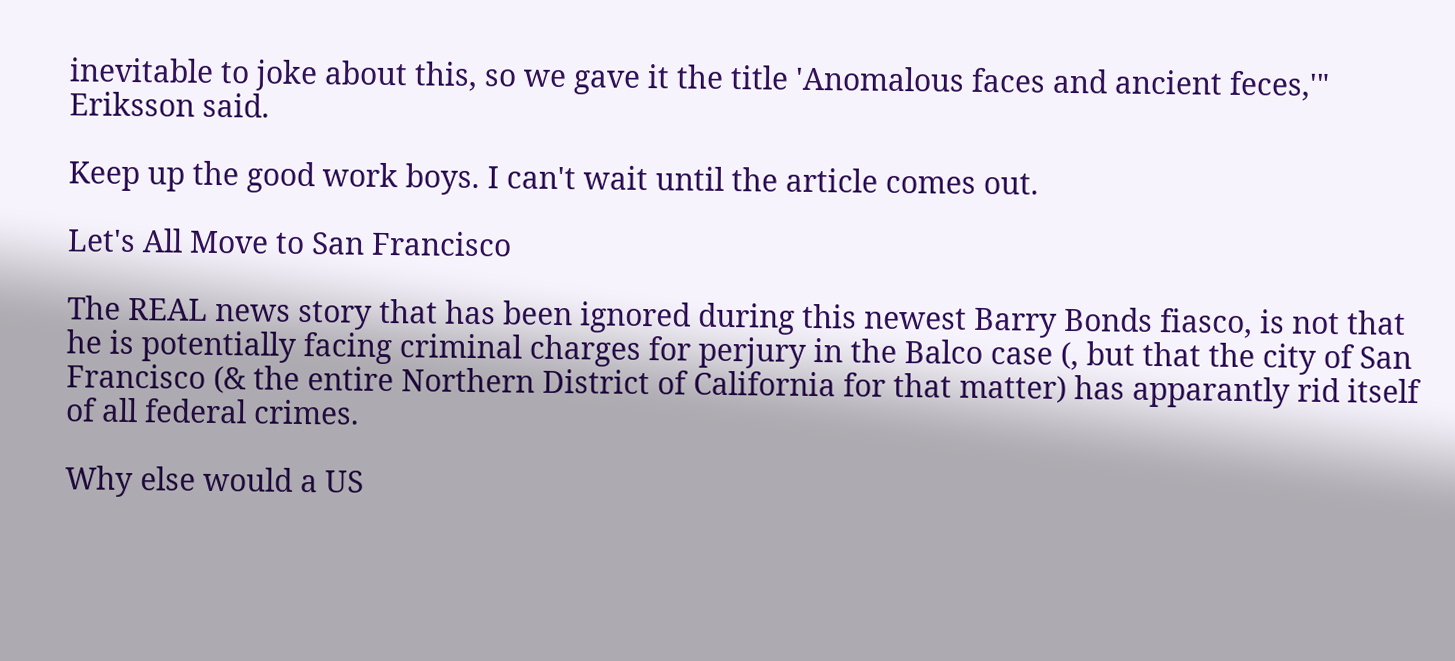inevitable to joke about this, so we gave it the title 'Anomalous faces and ancient feces,'" Eriksson said.

Keep up the good work boys. I can't wait until the article comes out.

Let's All Move to San Francisco

The REAL news story that has been ignored during this newest Barry Bonds fiasco, is not that he is potentially facing criminal charges for perjury in the Balco case (, but that the city of San Francisco (& the entire Northern District of California for that matter) has apparantly rid itself of all federal crimes.

Why else would a US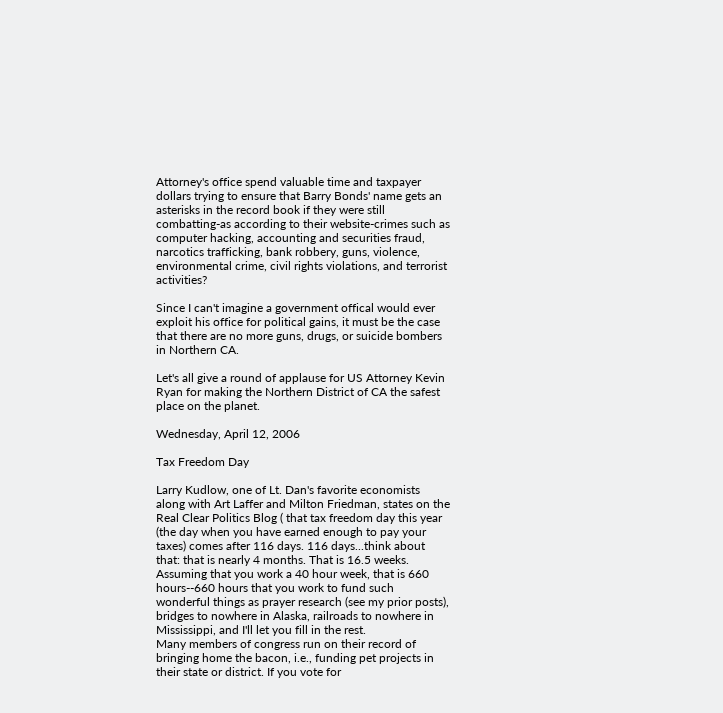Attorney's office spend valuable time and taxpayer dollars trying to ensure that Barry Bonds' name gets an asterisks in the record book if they were still combatting-as according to their website-crimes such as computer hacking, accounting and securities fraud, narcotics trafficking, bank robbery, guns, violence, environmental crime, civil rights violations, and terrorist activities?

Since I can't imagine a government offical would ever exploit his office for political gains, it must be the case that there are no more guns, drugs, or suicide bombers in Northern CA.

Let's all give a round of applause for US Attorney Kevin Ryan for making the Northern District of CA the safest place on the planet.

Wednesday, April 12, 2006

Tax Freedom Day

Larry Kudlow, one of Lt. Dan's favorite economists along with Art Laffer and Milton Friedman, states on the Real Clear Politics Blog ( that tax freedom day this year (the day when you have earned enough to pay your taxes) comes after 116 days. 116 days...think about that: that is nearly 4 months. That is 16.5 weeks. Assuming that you work a 40 hour week, that is 660 hours--660 hours that you work to fund such wonderful things as prayer research (see my prior posts), bridges to nowhere in Alaska, railroads to nowhere in Mississippi, and I'll let you fill in the rest.
Many members of congress run on their record of bringing home the bacon, i.e., funding pet projects in their state or district. If you vote for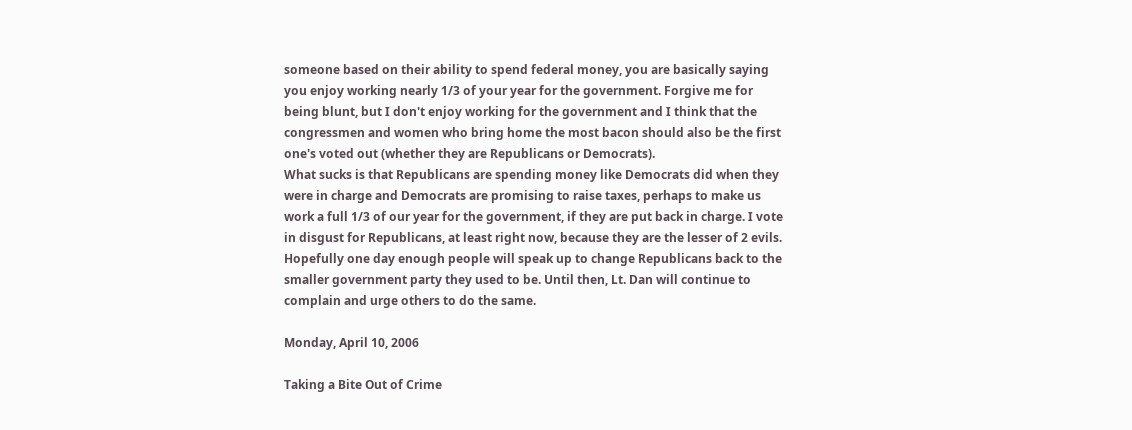someone based on their ability to spend federal money, you are basically saying you enjoy working nearly 1/3 of your year for the government. Forgive me for being blunt, but I don't enjoy working for the government and I think that the congressmen and women who bring home the most bacon should also be the first one's voted out (whether they are Republicans or Democrats).
What sucks is that Republicans are spending money like Democrats did when they were in charge and Democrats are promising to raise taxes, perhaps to make us work a full 1/3 of our year for the government, if they are put back in charge. I vote in disgust for Republicans, at least right now, because they are the lesser of 2 evils. Hopefully one day enough people will speak up to change Republicans back to the smaller government party they used to be. Until then, Lt. Dan will continue to complain and urge others to do the same.

Monday, April 10, 2006

Taking a Bite Out of Crime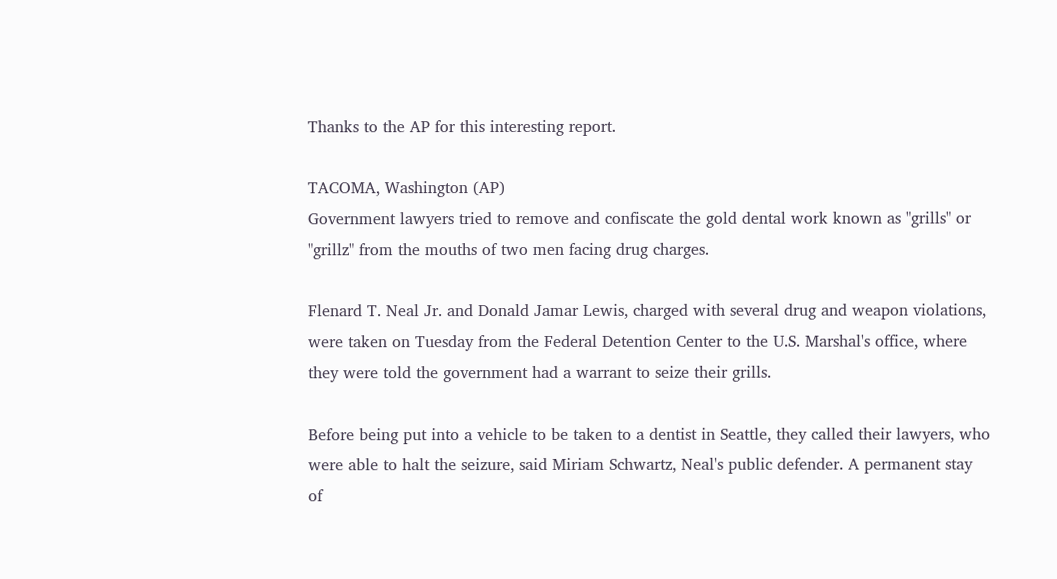Thanks to the AP for this interesting report.

TACOMA, Washington (AP)
Government lawyers tried to remove and confiscate the gold dental work known as "grills" or "grillz" from the mouths of two men facing drug charges.

Flenard T. Neal Jr. and Donald Jamar Lewis, charged with several drug and weapon violations, were taken on Tuesday from the Federal Detention Center to the U.S. Marshal's office, where they were told the government had a warrant to seize their grills.

Before being put into a vehicle to be taken to a dentist in Seattle, they called their lawyers, who were able to halt the seizure, said Miriam Schwartz, Neal's public defender. A permanent stay of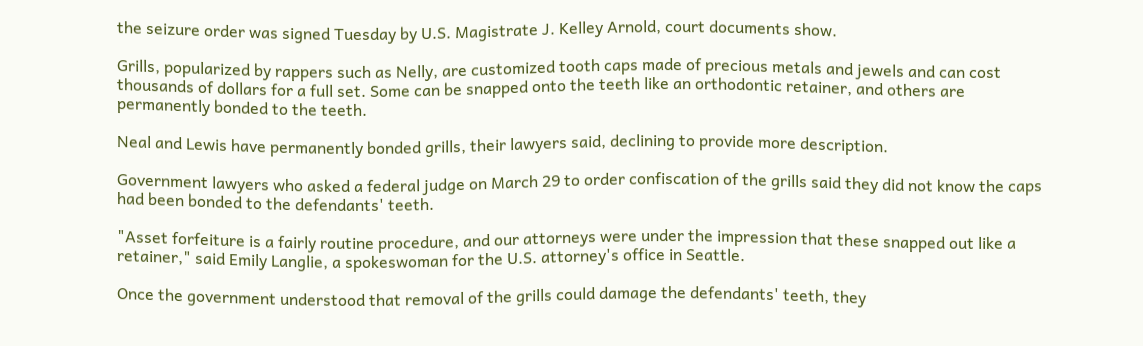the seizure order was signed Tuesday by U.S. Magistrate J. Kelley Arnold, court documents show.

Grills, popularized by rappers such as Nelly, are customized tooth caps made of precious metals and jewels and can cost thousands of dollars for a full set. Some can be snapped onto the teeth like an orthodontic retainer, and others are permanently bonded to the teeth.

Neal and Lewis have permanently bonded grills, their lawyers said, declining to provide more description.

Government lawyers who asked a federal judge on March 29 to order confiscation of the grills said they did not know the caps had been bonded to the defendants' teeth.

"Asset forfeiture is a fairly routine procedure, and our attorneys were under the impression that these snapped out like a retainer," said Emily Langlie, a spokeswoman for the U.S. attorney's office in Seattle.

Once the government understood that removal of the grills could damage the defendants' teeth, they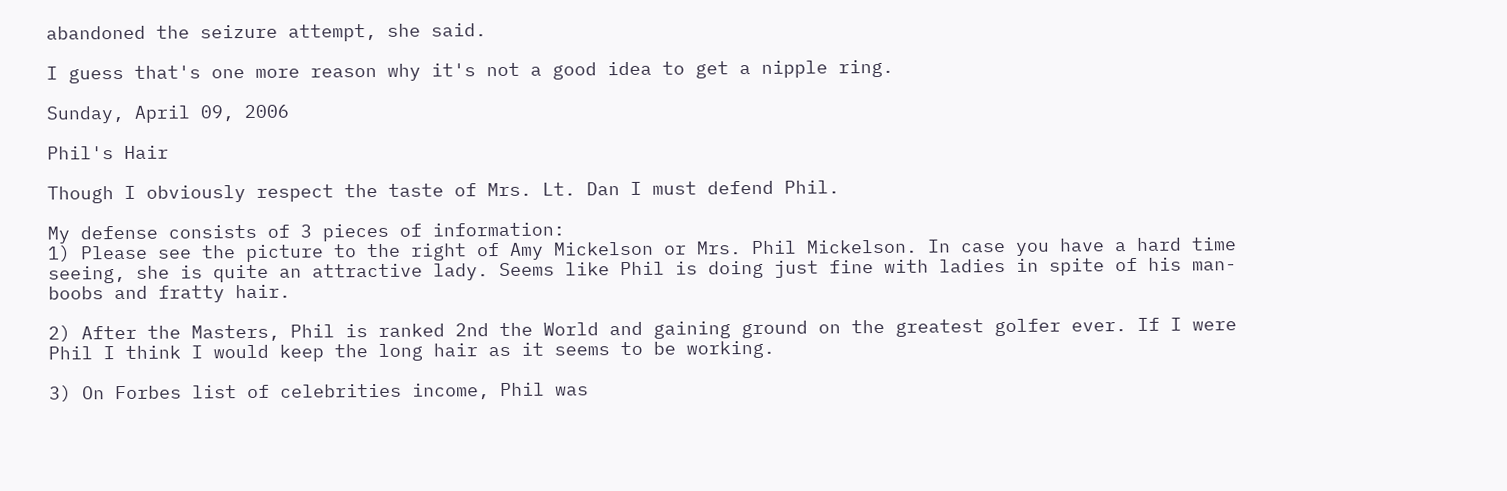abandoned the seizure attempt, she said.

I guess that's one more reason why it's not a good idea to get a nipple ring.

Sunday, April 09, 2006

Phil's Hair

Though I obviously respect the taste of Mrs. Lt. Dan I must defend Phil.

My defense consists of 3 pieces of information:
1) Please see the picture to the right of Amy Mickelson or Mrs. Phil Mickelson. In case you have a hard time seeing, she is quite an attractive lady. Seems like Phil is doing just fine with ladies in spite of his man-boobs and fratty hair.

2) After the Masters, Phil is ranked 2nd the World and gaining ground on the greatest golfer ever. If I were Phil I think I would keep the long hair as it seems to be working.

3) On Forbes list of celebrities income, Phil was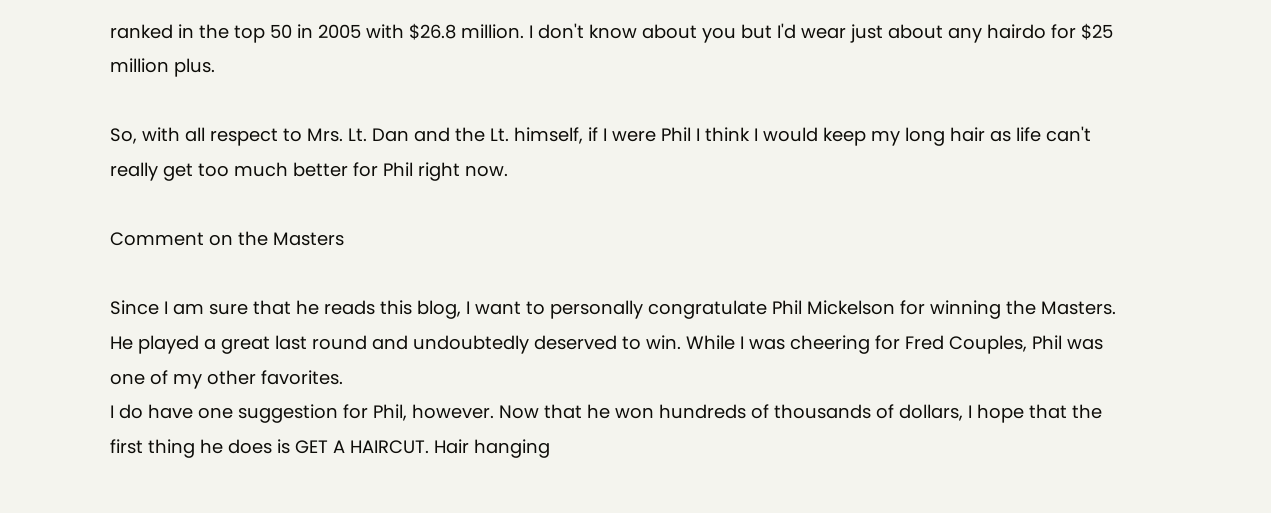ranked in the top 50 in 2005 with $26.8 million. I don't know about you but I'd wear just about any hairdo for $25 million plus.

So, with all respect to Mrs. Lt. Dan and the Lt. himself, if I were Phil I think I would keep my long hair as life can't really get too much better for Phil right now.

Comment on the Masters

Since I am sure that he reads this blog, I want to personally congratulate Phil Mickelson for winning the Masters. He played a great last round and undoubtedly deserved to win. While I was cheering for Fred Couples, Phil was one of my other favorites.
I do have one suggestion for Phil, however. Now that he won hundreds of thousands of dollars, I hope that the first thing he does is GET A HAIRCUT. Hair hanging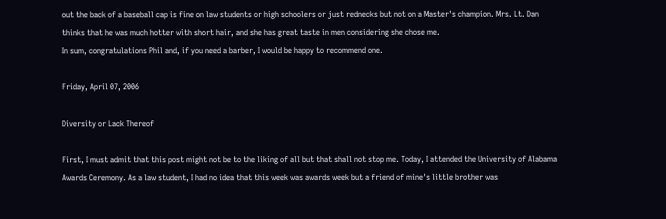out the back of a baseball cap is fine on law students or high schoolers or just rednecks but not on a Master's champion. Mrs. Lt. Dan thinks that he was much hotter with short hair, and she has great taste in men considering she chose me.
In sum, congratulations Phil and, if you need a barber, I would be happy to recommend one.

Friday, April 07, 2006

Diversity or Lack Thereof

First, I must admit that this post might not be to the liking of all but that shall not stop me. Today, I attended the University of Alabama Awards Ceremony. As a law student, I had no idea that this week was awards week but a friend of mine's little brother was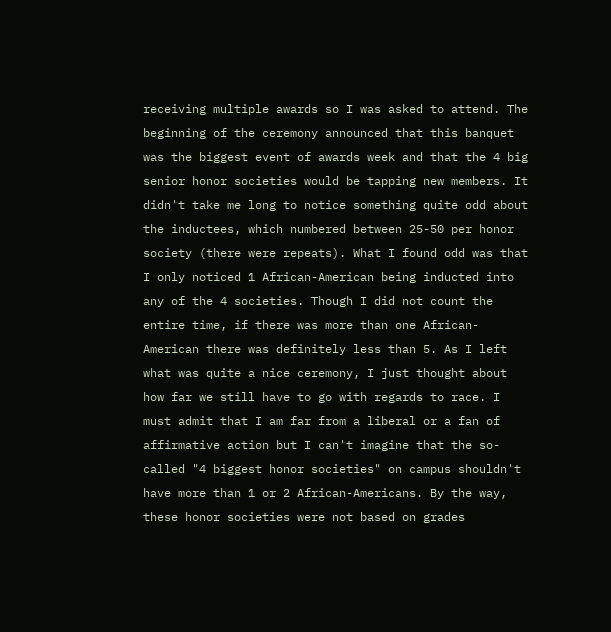receiving multiple awards so I was asked to attend. The beginning of the ceremony announced that this banquet was the biggest event of awards week and that the 4 big senior honor societies would be tapping new members. It didn't take me long to notice something quite odd about the inductees, which numbered between 25-50 per honor society (there were repeats). What I found odd was that I only noticed 1 African-American being inducted into any of the 4 societies. Though I did not count the entire time, if there was more than one African-American there was definitely less than 5. As I left what was quite a nice ceremony, I just thought about how far we still have to go with regards to race. I must admit that I am far from a liberal or a fan of affirmative action but I can't imagine that the so-called "4 biggest honor societies" on campus shouldn't have more than 1 or 2 African-Americans. By the way, these honor societies were not based on grades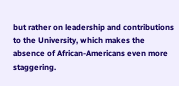but rather on leadership and contributions to the University, which makes the absence of African-Americans even more staggering.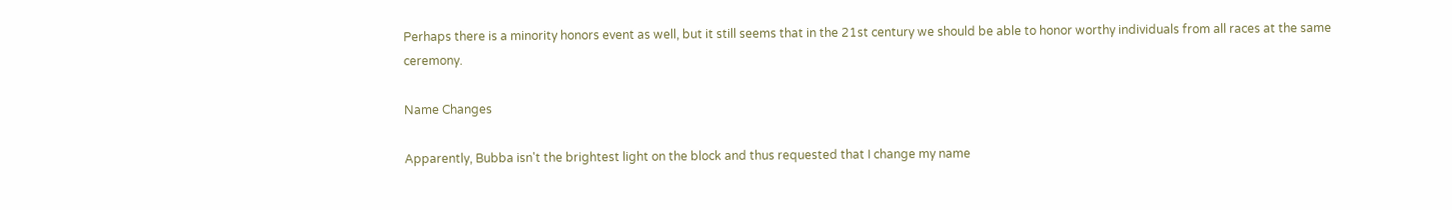Perhaps there is a minority honors event as well, but it still seems that in the 21st century we should be able to honor worthy individuals from all races at the same ceremony.

Name Changes

Apparently, Bubba isn't the brightest light on the block and thus requested that I change my name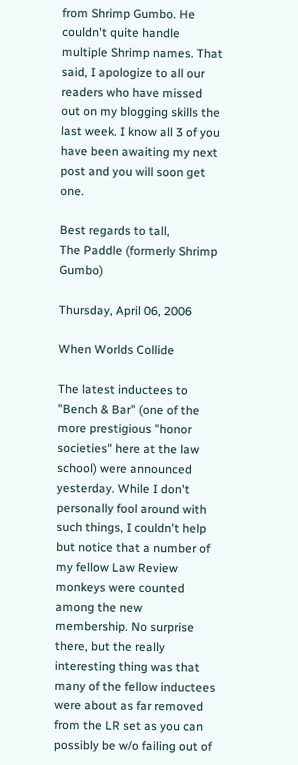from Shrimp Gumbo. He couldn't quite handle multiple Shrimp names. That said, I apologize to all our readers who have missed out on my blogging skills the last week. I know all 3 of you have been awaiting my next post and you will soon get one.

Best regards to tall,
The Paddle (formerly Shrimp Gumbo)

Thursday, April 06, 2006

When Worlds Collide

The latest inductees to "Bench & Bar" (one of the more prestigious "honor societies" here at the law school) were announced yesterday. While I don't personally fool around with such things, I couldn't help but notice that a number of my fellow Law Review monkeys were counted among the new membership. No surprise there, but the really interesting thing was that many of the fellow inductees were about as far removed from the LR set as you can possibly be w/o failing out of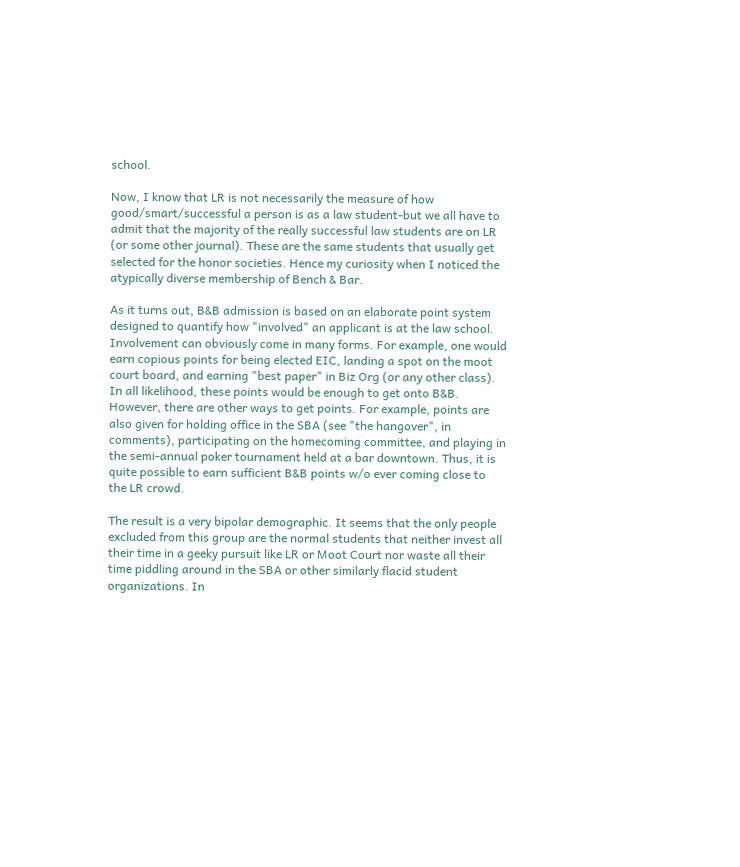school.

Now, I know that LR is not necessarily the measure of how good/smart/successful a person is as a law student-but we all have to admit that the majority of the really successful law students are on LR (or some other journal). These are the same students that usually get selected for the honor societies. Hence my curiosity when I noticed the atypically diverse membership of Bench & Bar.

As it turns out, B&B admission is based on an elaborate point system designed to quantify how "involved" an applicant is at the law school. Involvement can obviously come in many forms. For example, one would earn copious points for being elected EIC, landing a spot on the moot court board, and earning "best paper" in Biz Org (or any other class). In all likelihood, these points would be enough to get onto B&B. However, there are other ways to get points. For example, points are also given for holding office in the SBA (see "the hangover", in comments), participating on the homecoming committee, and playing in the semi-annual poker tournament held at a bar downtown. Thus, it is quite possible to earn sufficient B&B points w/o ever coming close to the LR crowd.

The result is a very bipolar demographic. It seems that the only people excluded from this group are the normal students that neither invest all their time in a geeky pursuit like LR or Moot Court nor waste all their time piddling around in the SBA or other similarly flacid student organizations. In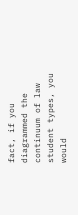fact, if you diagrammed the continuum of law student types, you would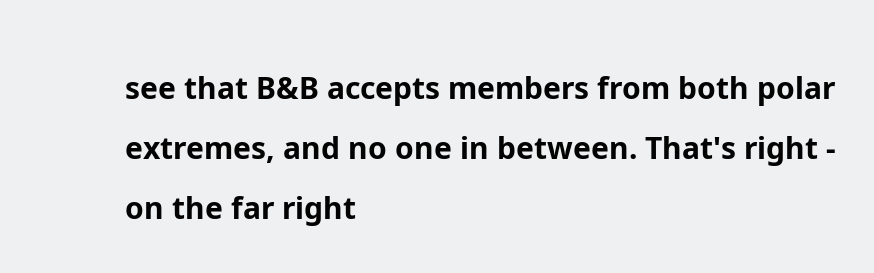see that B&B accepts members from both polar extremes, and no one in between. That's right - on the far right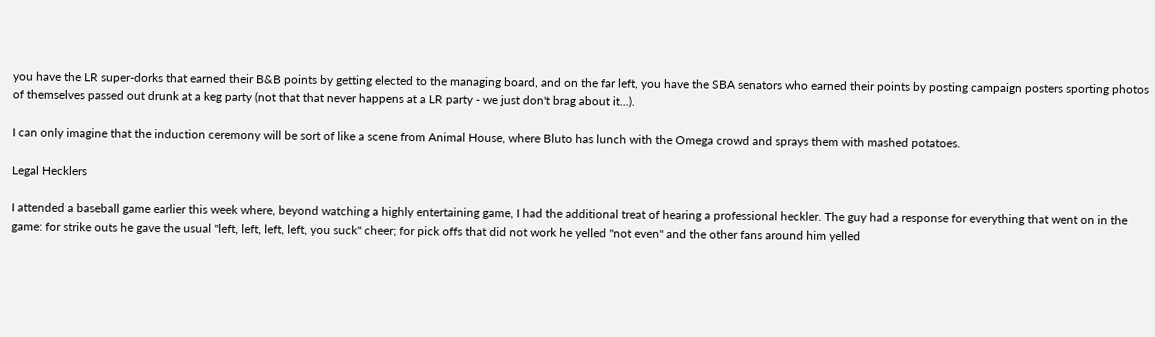you have the LR super-dorks that earned their B&B points by getting elected to the managing board, and on the far left, you have the SBA senators who earned their points by posting campaign posters sporting photos of themselves passed out drunk at a keg party (not that that never happens at a LR party - we just don't brag about it...).

I can only imagine that the induction ceremony will be sort of like a scene from Animal House, where Bluto has lunch with the Omega crowd and sprays them with mashed potatoes.

Legal Hecklers

I attended a baseball game earlier this week where, beyond watching a highly entertaining game, I had the additional treat of hearing a professional heckler. The guy had a response for everything that went on in the game: for strike outs he gave the usual "left, left, left, left, you suck" cheer; for pick offs that did not work he yelled "not even" and the other fans around him yelled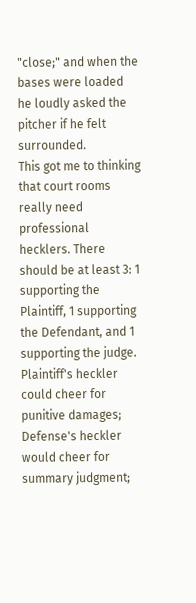"close;" and when the bases were loaded he loudly asked the pitcher if he felt surrounded.
This got me to thinking that court rooms really need professional hecklers. There should be at least 3: 1 supporting the Plaintiff, 1 supporting the Defendant, and 1 supporting the judge. Plaintiff's heckler could cheer for punitive damages; Defense's heckler would cheer for summary judgment;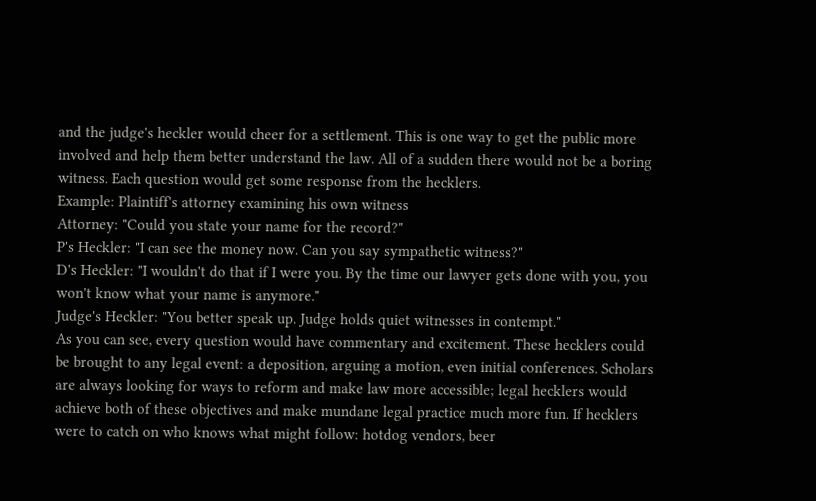and the judge's heckler would cheer for a settlement. This is one way to get the public more involved and help them better understand the law. All of a sudden there would not be a boring witness. Each question would get some response from the hecklers.
Example: Plaintiff's attorney examining his own witness
Attorney: "Could you state your name for the record?"
P's Heckler: "I can see the money now. Can you say sympathetic witness?"
D's Heckler: "I wouldn't do that if I were you. By the time our lawyer gets done with you, you won't know what your name is anymore."
Judge's Heckler: "You better speak up. Judge holds quiet witnesses in contempt."
As you can see, every question would have commentary and excitement. These hecklers could be brought to any legal event: a deposition, arguing a motion, even initial conferences. Scholars are always looking for ways to reform and make law more accessible; legal hecklers would achieve both of these objectives and make mundane legal practice much more fun. If hecklers were to catch on who knows what might follow: hotdog vendors, beer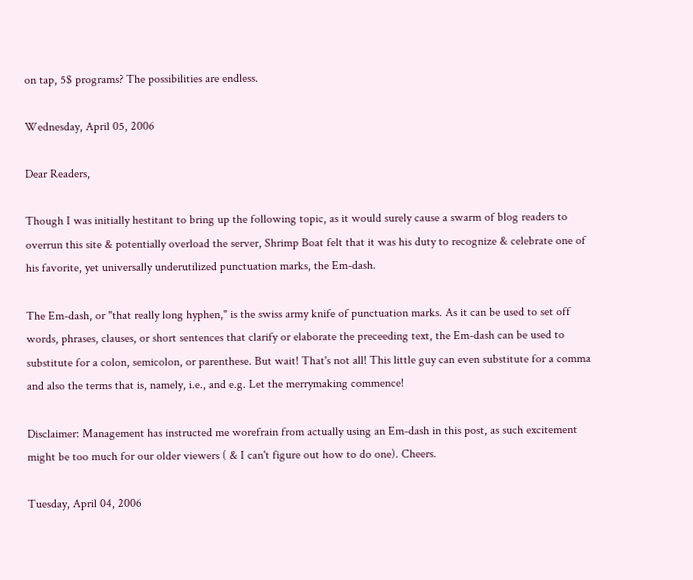on tap, 5$ programs? The possibilities are endless.

Wednesday, April 05, 2006

Dear Readers,

Though I was initially hestitant to bring up the following topic, as it would surely cause a swarm of blog readers to overrun this site & potentially overload the server, Shrimp Boat felt that it was his duty to recognize & celebrate one of his favorite, yet universally underutilized punctuation marks, the Em-dash.

The Em-dash, or "that really long hyphen," is the swiss army knife of punctuation marks. As it can be used to set off words, phrases, clauses, or short sentences that clarify or elaborate the preceeding text, the Em-dash can be used to substitute for a colon, semicolon, or parenthese. But wait! That's not all! This little guy can even substitute for a comma and also the terms that is, namely, i.e., and e.g. Let the merrymaking commence!

Disclaimer: Management has instructed me worefrain from actually using an Em-dash in this post, as such excitement might be too much for our older viewers ( & I can't figure out how to do one). Cheers.

Tuesday, April 04, 2006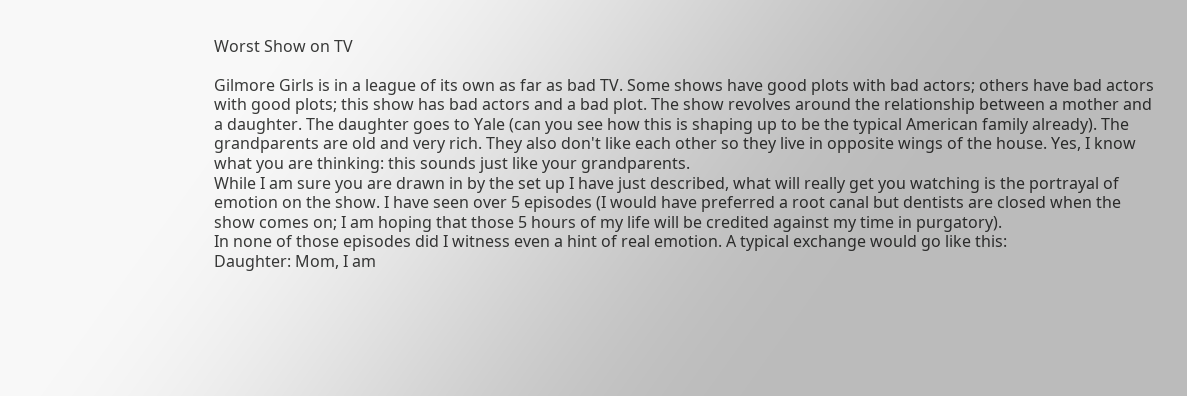Worst Show on TV

Gilmore Girls is in a league of its own as far as bad TV. Some shows have good plots with bad actors; others have bad actors with good plots; this show has bad actors and a bad plot. The show revolves around the relationship between a mother and a daughter. The daughter goes to Yale (can you see how this is shaping up to be the typical American family already). The grandparents are old and very rich. They also don't like each other so they live in opposite wings of the house. Yes, I know what you are thinking: this sounds just like your grandparents.
While I am sure you are drawn in by the set up I have just described, what will really get you watching is the portrayal of emotion on the show. I have seen over 5 episodes (I would have preferred a root canal but dentists are closed when the show comes on; I am hoping that those 5 hours of my life will be credited against my time in purgatory).
In none of those episodes did I witness even a hint of real emotion. A typical exchange would go like this:
Daughter: Mom, I am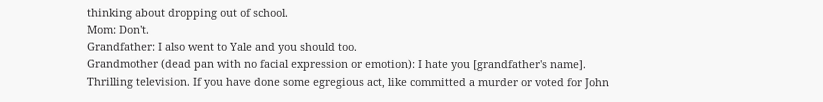thinking about dropping out of school.
Mom: Don't.
Grandfather: I also went to Yale and you should too.
Grandmother (dead pan with no facial expression or emotion): I hate you [grandfather's name].
Thrilling television. If you have done some egregious act, like committed a murder or voted for John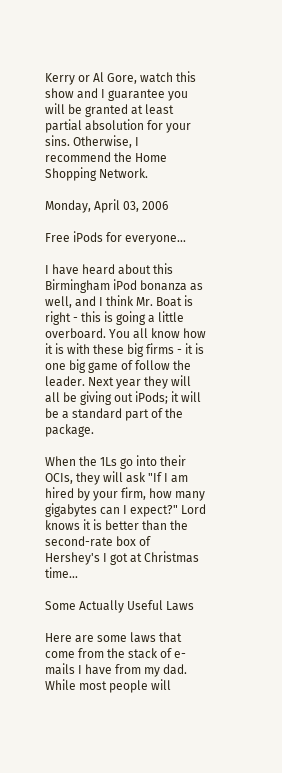Kerry or Al Gore, watch this show and I guarantee you will be granted at least partial absolution for your sins. Otherwise, I recommend the Home Shopping Network.

Monday, April 03, 2006

Free iPods for everyone...

I have heard about this Birmingham iPod bonanza as well, and I think Mr. Boat is right - this is going a little overboard. You all know how it is with these big firms - it is one big game of follow the leader. Next year they will all be giving out iPods; it will be a standard part of the package.

When the 1Ls go into their OCIs, they will ask "If I am hired by your firm, how many gigabytes can I expect?" Lord knows it is better than the second-rate box of Hershey's I got at Christmas time...

Some Actually Useful Laws

Here are some laws that come from the stack of e-mails I have from my dad. While most people will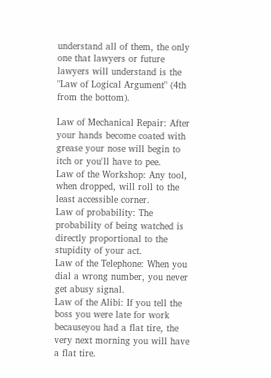understand all of them, the only one that lawyers or future lawyers will understand is the "Law of Logical Argument" (4th from the bottom).

Law of Mechanical Repair: After your hands become coated with grease your nose will begin to itch or you'll have to pee.
Law of the Workshop: Any tool, when dropped, will roll to the least accessible corner.
Law of probability: The probability of being watched is directly proportional to the stupidity of your act.
Law of the Telephone: When you dial a wrong number, you never get abusy signal.
Law of the Alibi: If you tell the boss you were late for work becauseyou had a flat tire, the very next morning you will have a flat tire.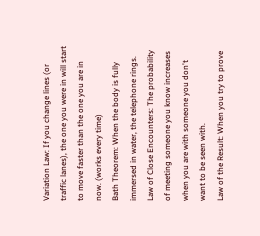Variation Law: If you change lines (or traffic lanes), the one you were in will start to move faster than the one you are in now. (works every time)
Bath Theorem: When the body is fully immersed in water, the telephone rings.
Law of Close Encounters: The probability of meeting someone you know increases when you are with someone you don't want to be seen with.
Law of the Result: When you try to prove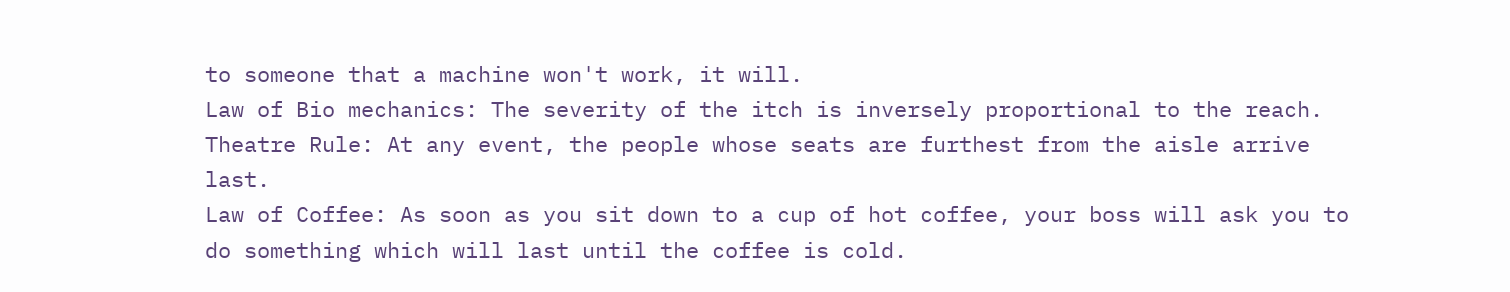to someone that a machine won't work, it will.
Law of Bio mechanics: The severity of the itch is inversely proportional to the reach.
Theatre Rule: At any event, the people whose seats are furthest from the aisle arrive last.
Law of Coffee: As soon as you sit down to a cup of hot coffee, your boss will ask you to do something which will last until the coffee is cold.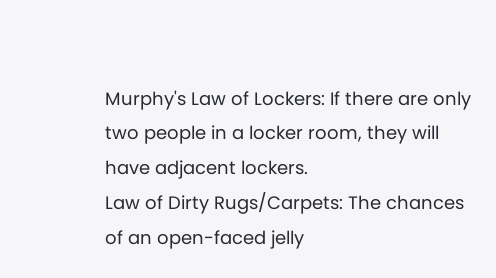Murphy's Law of Lockers: If there are only two people in a locker room, they will have adjacent lockers.
Law of Dirty Rugs/Carpets: The chances of an open-faced jelly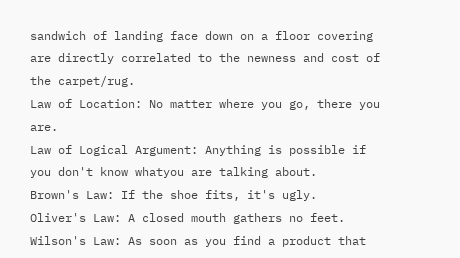sandwich of landing face down on a floor covering are directly correlated to the newness and cost of the carpet/rug.
Law of Location: No matter where you go, there you are.
Law of Logical Argument: Anything is possible if you don't know whatyou are talking about.
Brown's Law: If the shoe fits, it's ugly.
Oliver's Law: A closed mouth gathers no feet.
Wilson's Law: As soon as you find a product that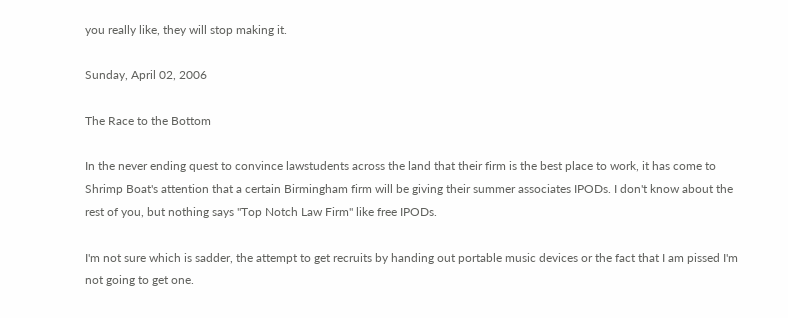you really like, they will stop making it.

Sunday, April 02, 2006

The Race to the Bottom

In the never ending quest to convince lawstudents across the land that their firm is the best place to work, it has come to Shrimp Boat's attention that a certain Birmingham firm will be giving their summer associates IPODs. I don't know about the rest of you, but nothing says "Top Notch Law Firm" like free IPODs.

I'm not sure which is sadder, the attempt to get recruits by handing out portable music devices or the fact that I am pissed I'm not going to get one.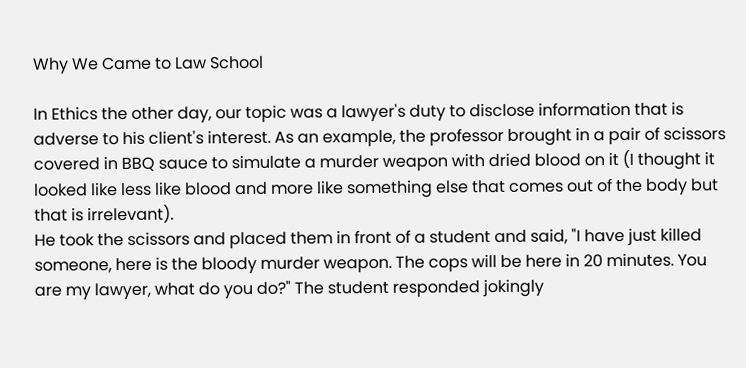Why We Came to Law School

In Ethics the other day, our topic was a lawyer's duty to disclose information that is adverse to his client's interest. As an example, the professor brought in a pair of scissors covered in BBQ sauce to simulate a murder weapon with dried blood on it (I thought it looked like less like blood and more like something else that comes out of the body but that is irrelevant).
He took the scissors and placed them in front of a student and said, "I have just killed someone, here is the bloody murder weapon. The cops will be here in 20 minutes. You are my lawyer, what do you do?" The student responded jokingly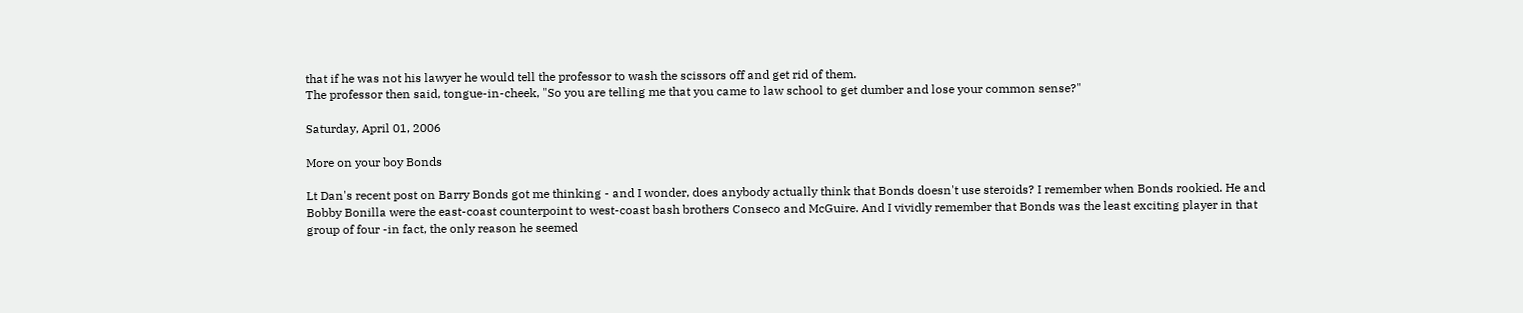that if he was not his lawyer he would tell the professor to wash the scissors off and get rid of them.
The professor then said, tongue-in-cheek, "So you are telling me that you came to law school to get dumber and lose your common sense?"

Saturday, April 01, 2006

More on your boy Bonds

Lt Dan's recent post on Barry Bonds got me thinking - and I wonder, does anybody actually think that Bonds doesn't use steroids? I remember when Bonds rookied. He and Bobby Bonilla were the east-coast counterpoint to west-coast bash brothers Conseco and McGuire. And I vividly remember that Bonds was the least exciting player in that group of four -in fact, the only reason he seemed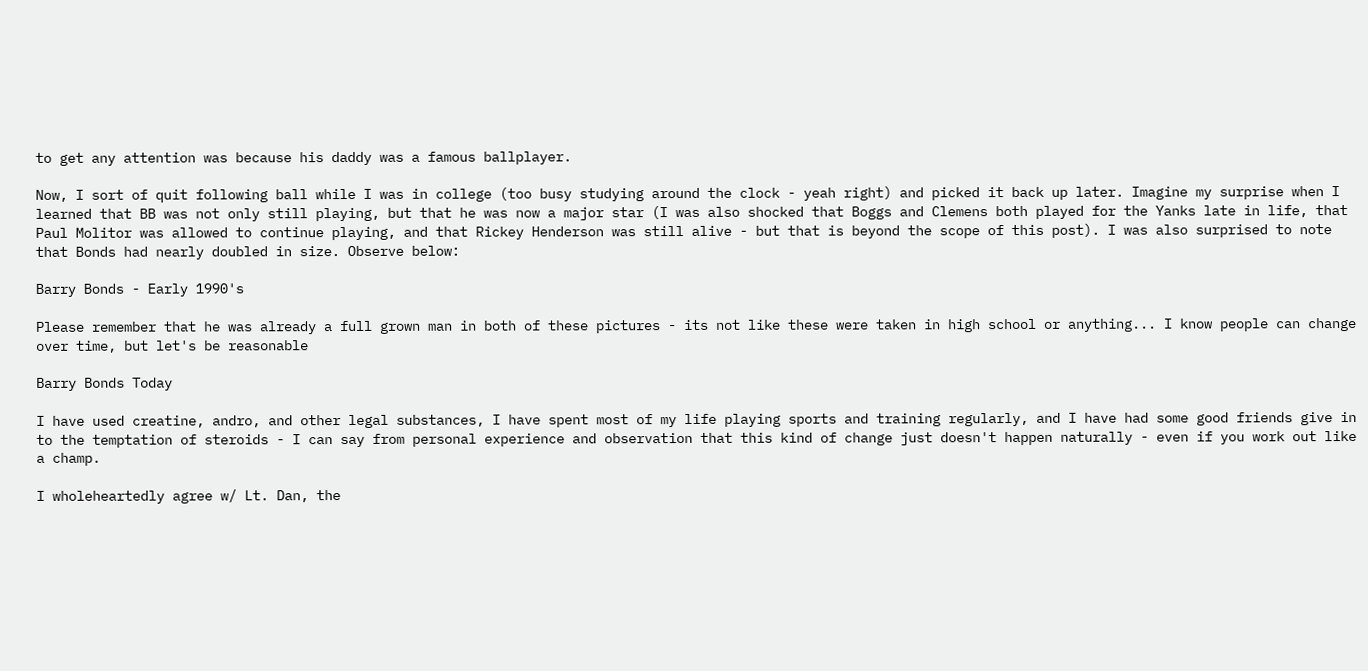to get any attention was because his daddy was a famous ballplayer.

Now, I sort of quit following ball while I was in college (too busy studying around the clock - yeah right) and picked it back up later. Imagine my surprise when I learned that BB was not only still playing, but that he was now a major star (I was also shocked that Boggs and Clemens both played for the Yanks late in life, that Paul Molitor was allowed to continue playing, and that Rickey Henderson was still alive - but that is beyond the scope of this post). I was also surprised to note that Bonds had nearly doubled in size. Observe below:

Barry Bonds - Early 1990's

Please remember that he was already a full grown man in both of these pictures - its not like these were taken in high school or anything... I know people can change over time, but let's be reasonable

Barry Bonds Today

I have used creatine, andro, and other legal substances, I have spent most of my life playing sports and training regularly, and I have had some good friends give in to the temptation of steroids - I can say from personal experience and observation that this kind of change just doesn't happen naturally - even if you work out like a champ.

I wholeheartedly agree w/ Lt. Dan, the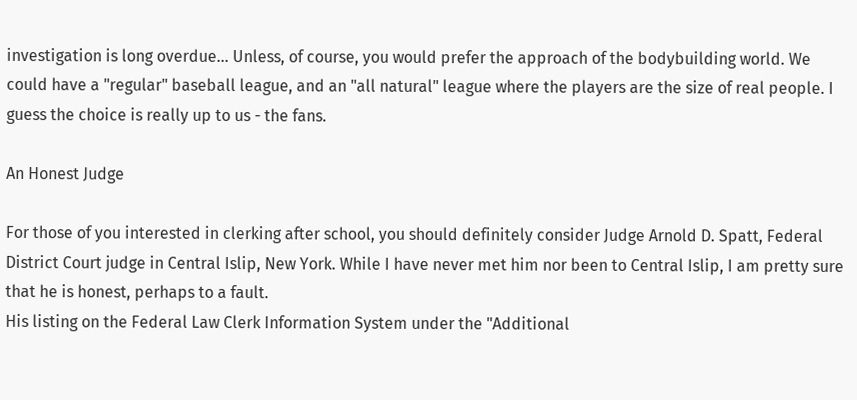investigation is long overdue... Unless, of course, you would prefer the approach of the bodybuilding world. We could have a "regular" baseball league, and an "all natural" league where the players are the size of real people. I guess the choice is really up to us - the fans.

An Honest Judge

For those of you interested in clerking after school, you should definitely consider Judge Arnold D. Spatt, Federal District Court judge in Central Islip, New York. While I have never met him nor been to Central Islip, I am pretty sure that he is honest, perhaps to a fault.
His listing on the Federal Law Clerk Information System under the "Additional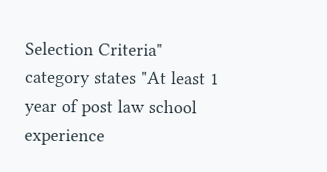Selection Criteria" category states "At least 1 year of post law school experience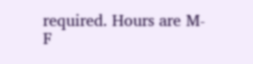required. Hours are M-F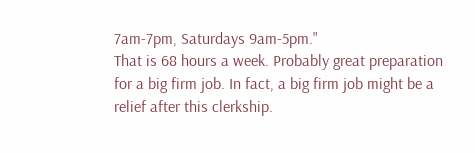7am-7pm, Saturdays 9am-5pm."
That is 68 hours a week. Probably great preparation for a big firm job. In fact, a big firm job might be a relief after this clerkship.